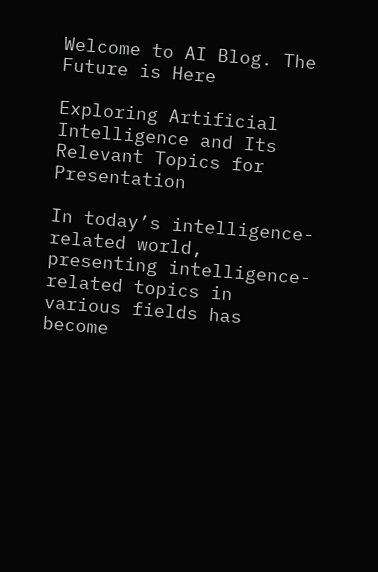Welcome to AI Blog. The Future is Here

Exploring Artificial Intelligence and Its Relevant Topics for Presentation

In today’s intelligence-related world, presenting intelligence-related topics in various fields has become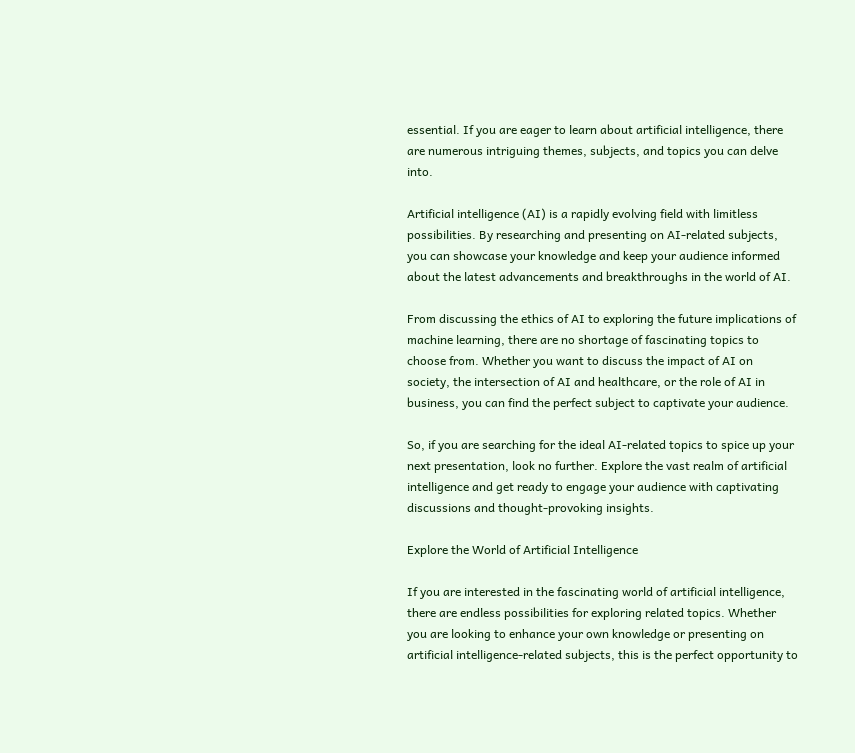essential. If you are eager to learn about artificial intelligence, there are numerous intriguing themes, subjects, and topics you can delve into.

Artificial intelligence (AI) is a rapidly evolving field with limitless possibilities. By researching and presenting on AI-related subjects, you can showcase your knowledge and keep your audience informed about the latest advancements and breakthroughs in the world of AI.

From discussing the ethics of AI to exploring the future implications of machine learning, there are no shortage of fascinating topics to choose from. Whether you want to discuss the impact of AI on society, the intersection of AI and healthcare, or the role of AI in business, you can find the perfect subject to captivate your audience.

So, if you are searching for the ideal AI-related topics to spice up your next presentation, look no further. Explore the vast realm of artificial intelligence and get ready to engage your audience with captivating discussions and thought-provoking insights.

Explore the World of Artificial Intelligence

If you are interested in the fascinating world of artificial intelligence, there are endless possibilities for exploring related topics. Whether you are looking to enhance your own knowledge or presenting on artificial intelligence-related subjects, this is the perfect opportunity to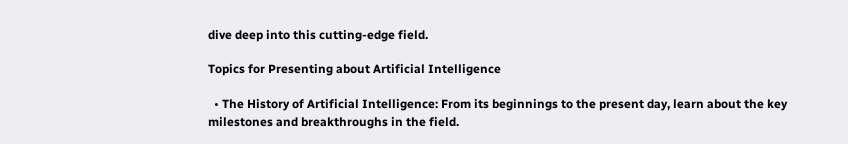dive deep into this cutting-edge field.

Topics for Presenting about Artificial Intelligence

  • The History of Artificial Intelligence: From its beginnings to the present day, learn about the key milestones and breakthroughs in the field.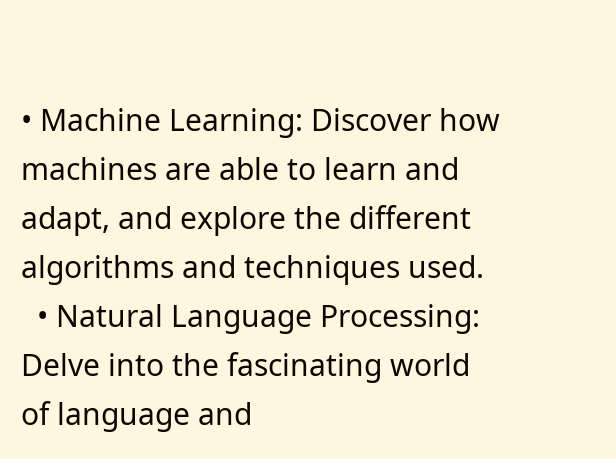• Machine Learning: Discover how machines are able to learn and adapt, and explore the different algorithms and techniques used.
  • Natural Language Processing: Delve into the fascinating world of language and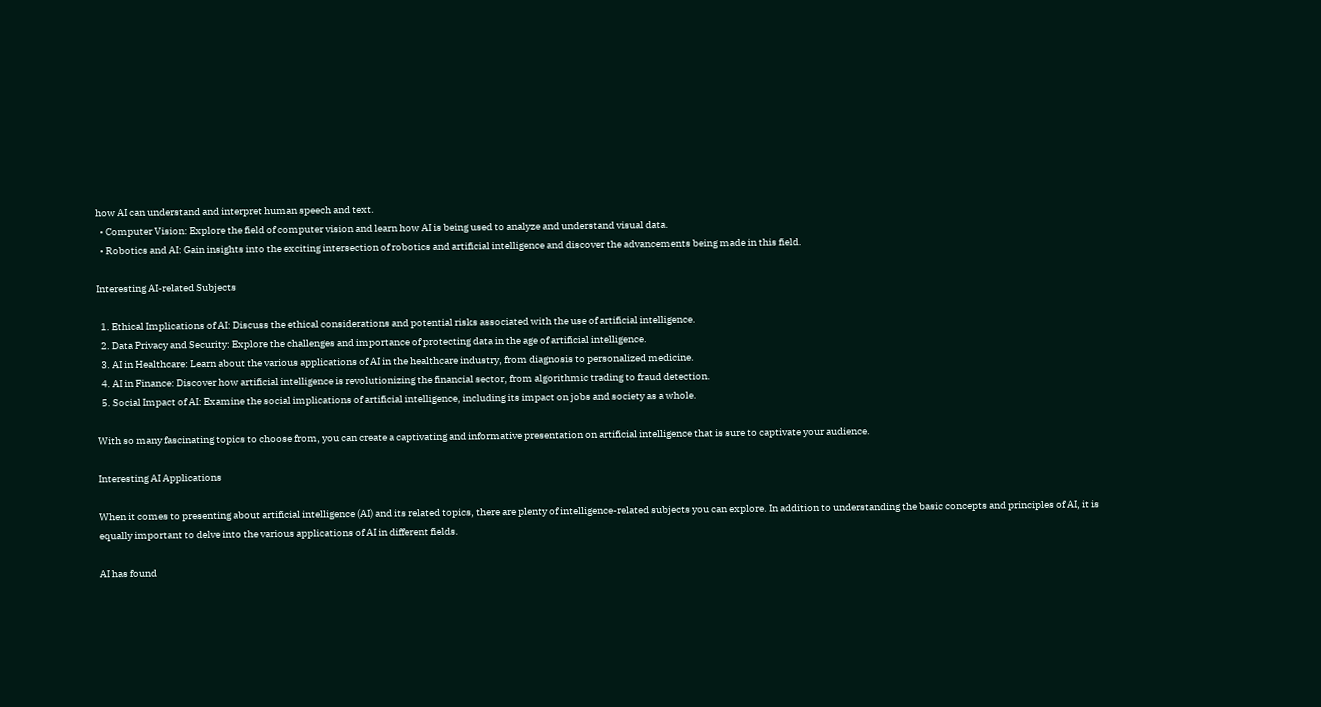how AI can understand and interpret human speech and text.
  • Computer Vision: Explore the field of computer vision and learn how AI is being used to analyze and understand visual data.
  • Robotics and AI: Gain insights into the exciting intersection of robotics and artificial intelligence and discover the advancements being made in this field.

Interesting AI-related Subjects

  1. Ethical Implications of AI: Discuss the ethical considerations and potential risks associated with the use of artificial intelligence.
  2. Data Privacy and Security: Explore the challenges and importance of protecting data in the age of artificial intelligence.
  3. AI in Healthcare: Learn about the various applications of AI in the healthcare industry, from diagnosis to personalized medicine.
  4. AI in Finance: Discover how artificial intelligence is revolutionizing the financial sector, from algorithmic trading to fraud detection.
  5. Social Impact of AI: Examine the social implications of artificial intelligence, including its impact on jobs and society as a whole.

With so many fascinating topics to choose from, you can create a captivating and informative presentation on artificial intelligence that is sure to captivate your audience.

Interesting AI Applications

When it comes to presenting about artificial intelligence (AI) and its related topics, there are plenty of intelligence-related subjects you can explore. In addition to understanding the basic concepts and principles of AI, it is equally important to delve into the various applications of AI in different fields.

AI has found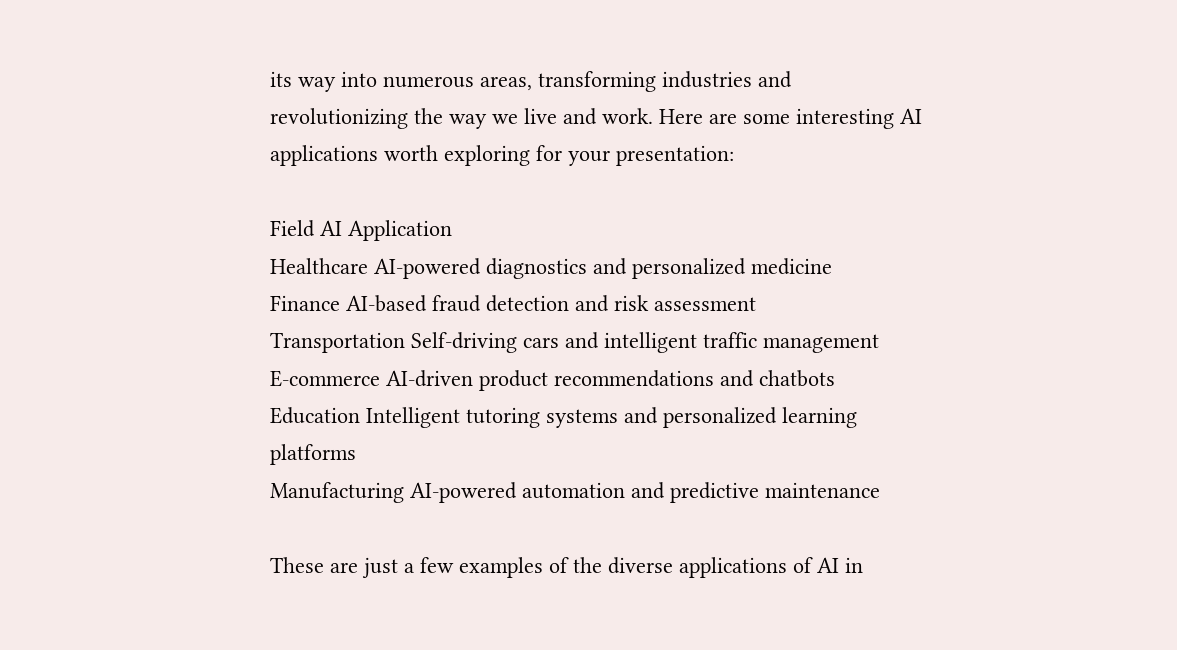its way into numerous areas, transforming industries and revolutionizing the way we live and work. Here are some interesting AI applications worth exploring for your presentation:

Field AI Application
Healthcare AI-powered diagnostics and personalized medicine
Finance AI-based fraud detection and risk assessment
Transportation Self-driving cars and intelligent traffic management
E-commerce AI-driven product recommendations and chatbots
Education Intelligent tutoring systems and personalized learning platforms
Manufacturing AI-powered automation and predictive maintenance

These are just a few examples of the diverse applications of AI in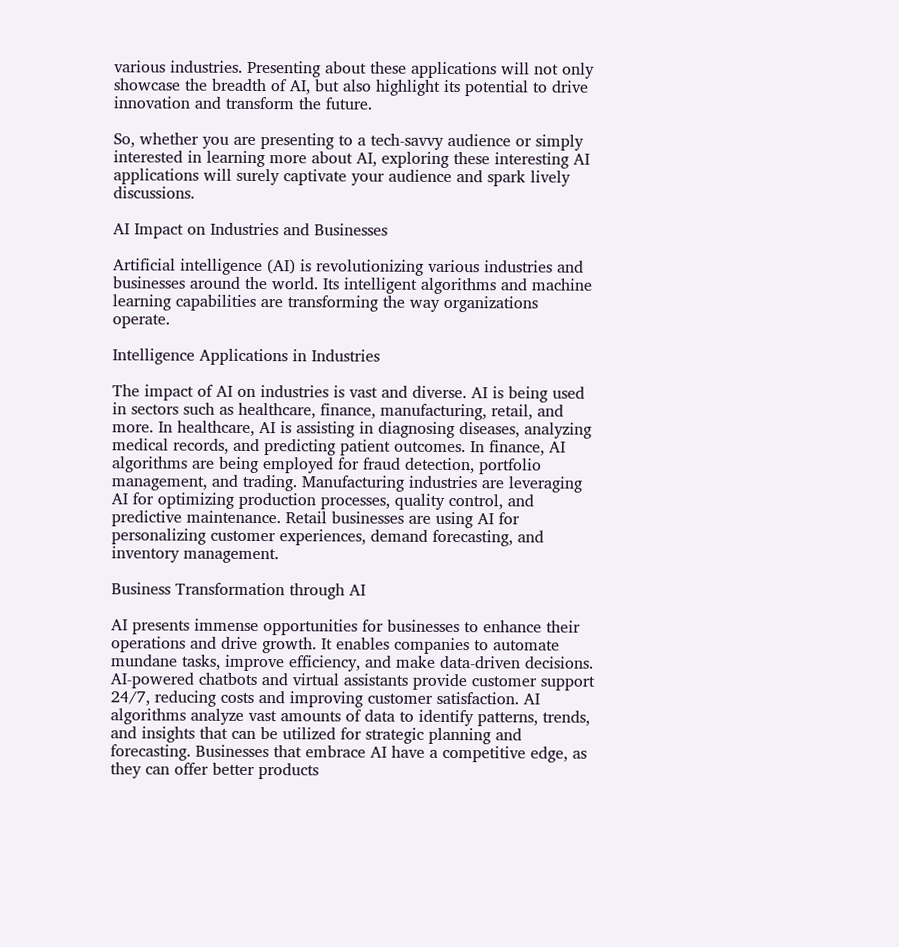various industries. Presenting about these applications will not only showcase the breadth of AI, but also highlight its potential to drive innovation and transform the future.

So, whether you are presenting to a tech-savvy audience or simply interested in learning more about AI, exploring these interesting AI applications will surely captivate your audience and spark lively discussions.

AI Impact on Industries and Businesses

Artificial intelligence (AI) is revolutionizing various industries and businesses around the world. Its intelligent algorithms and machine learning capabilities are transforming the way organizations operate.

Intelligence Applications in Industries

The impact of AI on industries is vast and diverse. AI is being used in sectors such as healthcare, finance, manufacturing, retail, and more. In healthcare, AI is assisting in diagnosing diseases, analyzing medical records, and predicting patient outcomes. In finance, AI algorithms are being employed for fraud detection, portfolio management, and trading. Manufacturing industries are leveraging AI for optimizing production processes, quality control, and predictive maintenance. Retail businesses are using AI for personalizing customer experiences, demand forecasting, and inventory management.

Business Transformation through AI

AI presents immense opportunities for businesses to enhance their operations and drive growth. It enables companies to automate mundane tasks, improve efficiency, and make data-driven decisions. AI-powered chatbots and virtual assistants provide customer support 24/7, reducing costs and improving customer satisfaction. AI algorithms analyze vast amounts of data to identify patterns, trends, and insights that can be utilized for strategic planning and forecasting. Businesses that embrace AI have a competitive edge, as they can offer better products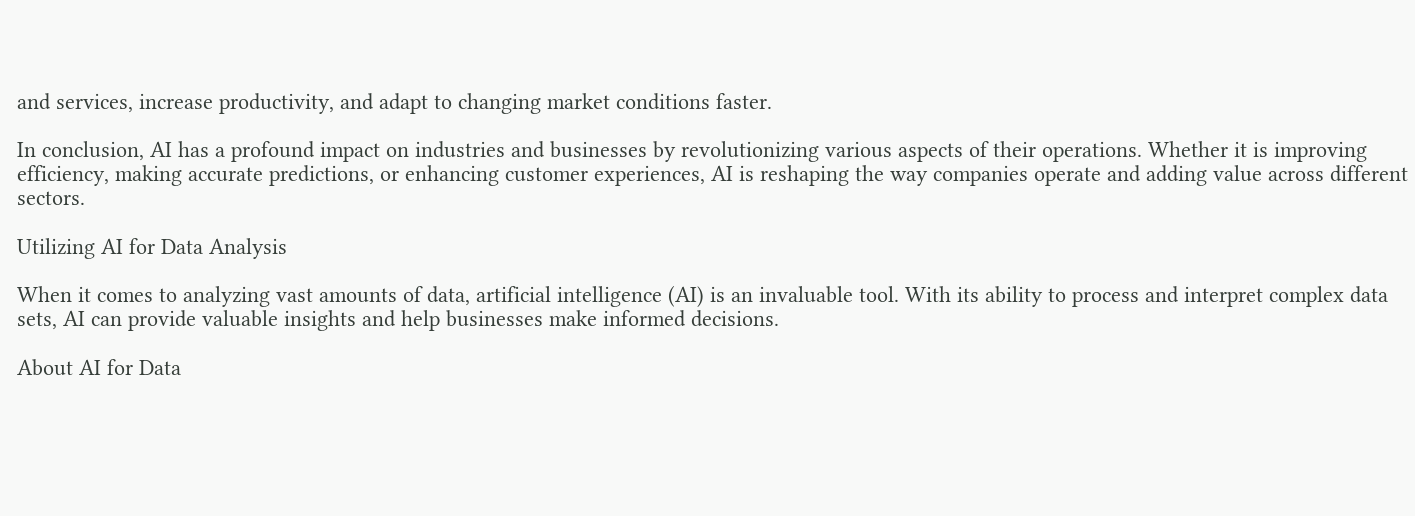and services, increase productivity, and adapt to changing market conditions faster.

In conclusion, AI has a profound impact on industries and businesses by revolutionizing various aspects of their operations. Whether it is improving efficiency, making accurate predictions, or enhancing customer experiences, AI is reshaping the way companies operate and adding value across different sectors.

Utilizing AI for Data Analysis

When it comes to analyzing vast amounts of data, artificial intelligence (AI) is an invaluable tool. With its ability to process and interpret complex data sets, AI can provide valuable insights and help businesses make informed decisions.

About AI for Data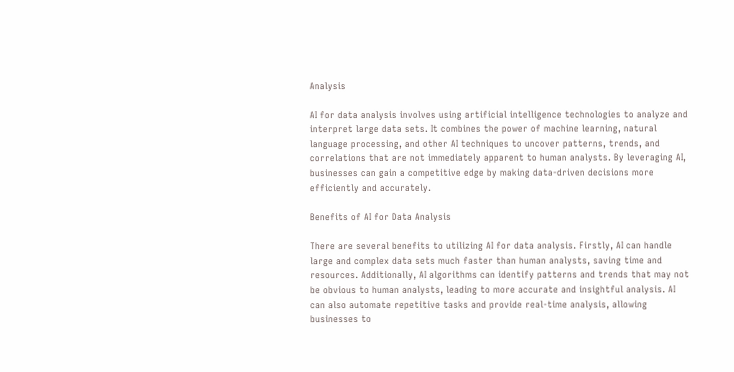Analysis

AI for data analysis involves using artificial intelligence technologies to analyze and interpret large data sets. It combines the power of machine learning, natural language processing, and other AI techniques to uncover patterns, trends, and correlations that are not immediately apparent to human analysts. By leveraging AI, businesses can gain a competitive edge by making data-driven decisions more efficiently and accurately.

Benefits of AI for Data Analysis

There are several benefits to utilizing AI for data analysis. Firstly, AI can handle large and complex data sets much faster than human analysts, saving time and resources. Additionally, AI algorithms can identify patterns and trends that may not be obvious to human analysts, leading to more accurate and insightful analysis. AI can also automate repetitive tasks and provide real-time analysis, allowing businesses to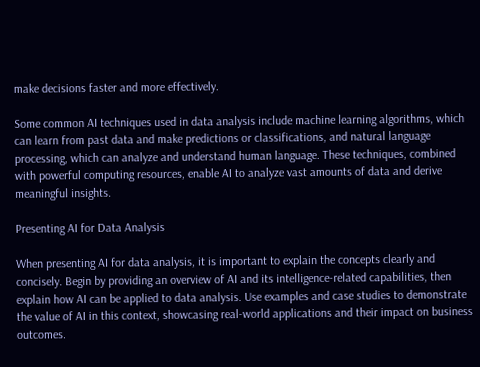make decisions faster and more effectively.

Some common AI techniques used in data analysis include machine learning algorithms, which can learn from past data and make predictions or classifications, and natural language processing, which can analyze and understand human language. These techniques, combined with powerful computing resources, enable AI to analyze vast amounts of data and derive meaningful insights.

Presenting AI for Data Analysis

When presenting AI for data analysis, it is important to explain the concepts clearly and concisely. Begin by providing an overview of AI and its intelligence-related capabilities, then explain how AI can be applied to data analysis. Use examples and case studies to demonstrate the value of AI in this context, showcasing real-world applications and their impact on business outcomes.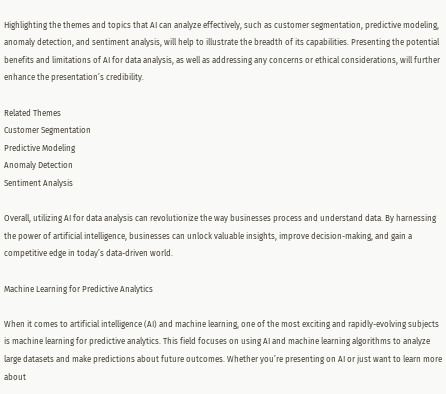Highlighting the themes and topics that AI can analyze effectively, such as customer segmentation, predictive modeling, anomaly detection, and sentiment analysis, will help to illustrate the breadth of its capabilities. Presenting the potential benefits and limitations of AI for data analysis, as well as addressing any concerns or ethical considerations, will further enhance the presentation’s credibility.

Related Themes
Customer Segmentation
Predictive Modeling
Anomaly Detection
Sentiment Analysis

Overall, utilizing AI for data analysis can revolutionize the way businesses process and understand data. By harnessing the power of artificial intelligence, businesses can unlock valuable insights, improve decision-making, and gain a competitive edge in today’s data-driven world.

Machine Learning for Predictive Analytics

When it comes to artificial intelligence (AI) and machine learning, one of the most exciting and rapidly-evolving subjects is machine learning for predictive analytics. This field focuses on using AI and machine learning algorithms to analyze large datasets and make predictions about future outcomes. Whether you’re presenting on AI or just want to learn more about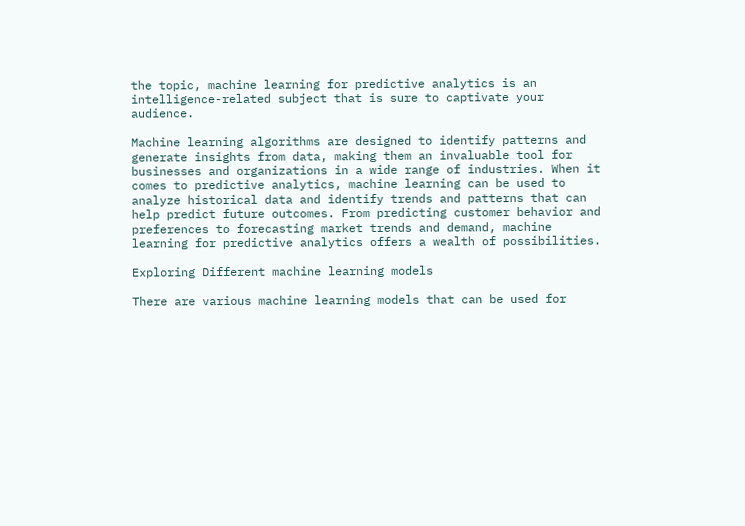the topic, machine learning for predictive analytics is an intelligence-related subject that is sure to captivate your audience.

Machine learning algorithms are designed to identify patterns and generate insights from data, making them an invaluable tool for businesses and organizations in a wide range of industries. When it comes to predictive analytics, machine learning can be used to analyze historical data and identify trends and patterns that can help predict future outcomes. From predicting customer behavior and preferences to forecasting market trends and demand, machine learning for predictive analytics offers a wealth of possibilities.

Exploring Different machine learning models

There are various machine learning models that can be used for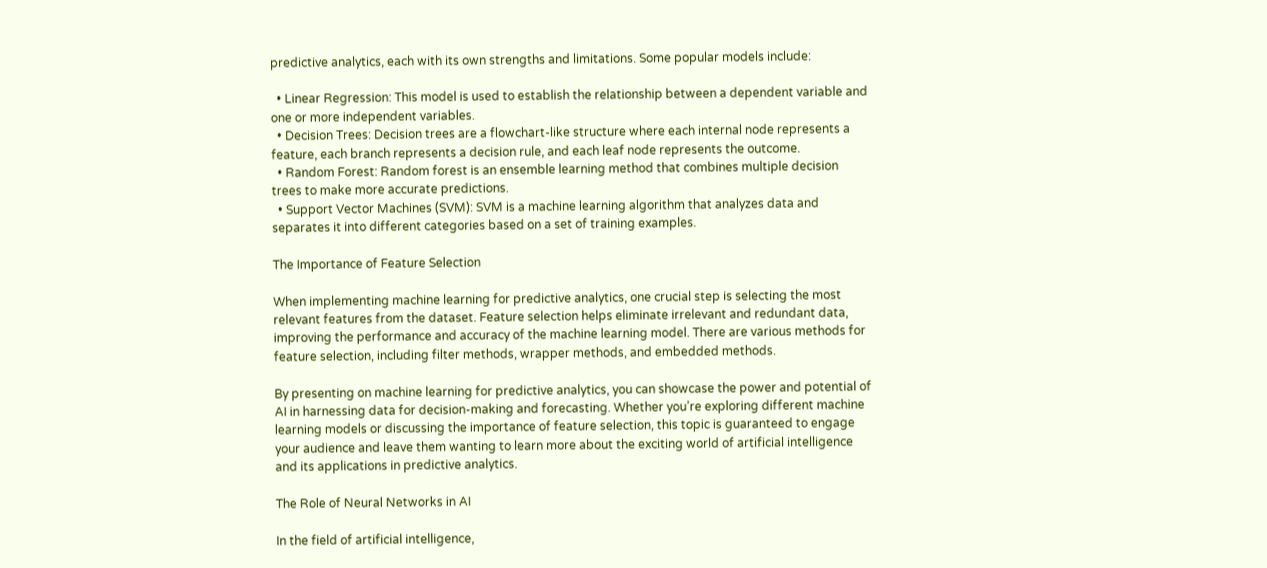predictive analytics, each with its own strengths and limitations. Some popular models include:

  • Linear Regression: This model is used to establish the relationship between a dependent variable and one or more independent variables.
  • Decision Trees: Decision trees are a flowchart-like structure where each internal node represents a feature, each branch represents a decision rule, and each leaf node represents the outcome.
  • Random Forest: Random forest is an ensemble learning method that combines multiple decision trees to make more accurate predictions.
  • Support Vector Machines (SVM): SVM is a machine learning algorithm that analyzes data and separates it into different categories based on a set of training examples.

The Importance of Feature Selection

When implementing machine learning for predictive analytics, one crucial step is selecting the most relevant features from the dataset. Feature selection helps eliminate irrelevant and redundant data, improving the performance and accuracy of the machine learning model. There are various methods for feature selection, including filter methods, wrapper methods, and embedded methods.

By presenting on machine learning for predictive analytics, you can showcase the power and potential of AI in harnessing data for decision-making and forecasting. Whether you’re exploring different machine learning models or discussing the importance of feature selection, this topic is guaranteed to engage your audience and leave them wanting to learn more about the exciting world of artificial intelligence and its applications in predictive analytics.

The Role of Neural Networks in AI

In the field of artificial intelligence,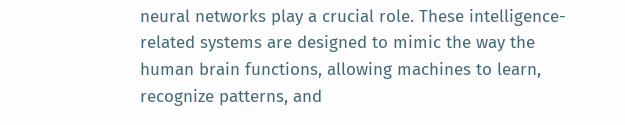neural networks play a crucial role. These intelligence-related systems are designed to mimic the way the human brain functions, allowing machines to learn, recognize patterns, and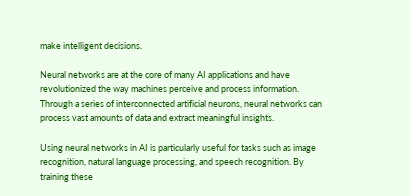make intelligent decisions.

Neural networks are at the core of many AI applications and have revolutionized the way machines perceive and process information. Through a series of interconnected artificial neurons, neural networks can process vast amounts of data and extract meaningful insights.

Using neural networks in AI is particularly useful for tasks such as image recognition, natural language processing, and speech recognition. By training these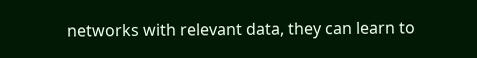networks with relevant data, they can learn to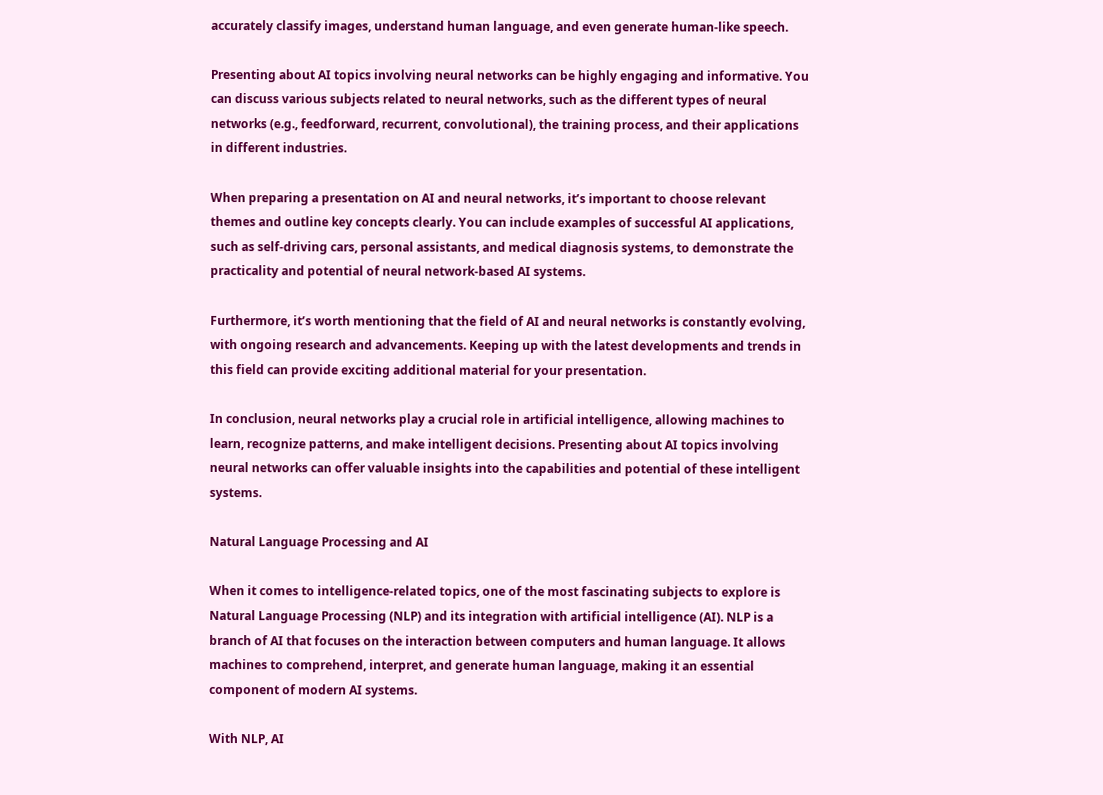accurately classify images, understand human language, and even generate human-like speech.

Presenting about AI topics involving neural networks can be highly engaging and informative. You can discuss various subjects related to neural networks, such as the different types of neural networks (e.g., feedforward, recurrent, convolutional), the training process, and their applications in different industries.

When preparing a presentation on AI and neural networks, it’s important to choose relevant themes and outline key concepts clearly. You can include examples of successful AI applications, such as self-driving cars, personal assistants, and medical diagnosis systems, to demonstrate the practicality and potential of neural network-based AI systems.

Furthermore, it’s worth mentioning that the field of AI and neural networks is constantly evolving, with ongoing research and advancements. Keeping up with the latest developments and trends in this field can provide exciting additional material for your presentation.

In conclusion, neural networks play a crucial role in artificial intelligence, allowing machines to learn, recognize patterns, and make intelligent decisions. Presenting about AI topics involving neural networks can offer valuable insights into the capabilities and potential of these intelligent systems.

Natural Language Processing and AI

When it comes to intelligence-related topics, one of the most fascinating subjects to explore is Natural Language Processing (NLP) and its integration with artificial intelligence (AI). NLP is a branch of AI that focuses on the interaction between computers and human language. It allows machines to comprehend, interpret, and generate human language, making it an essential component of modern AI systems.

With NLP, AI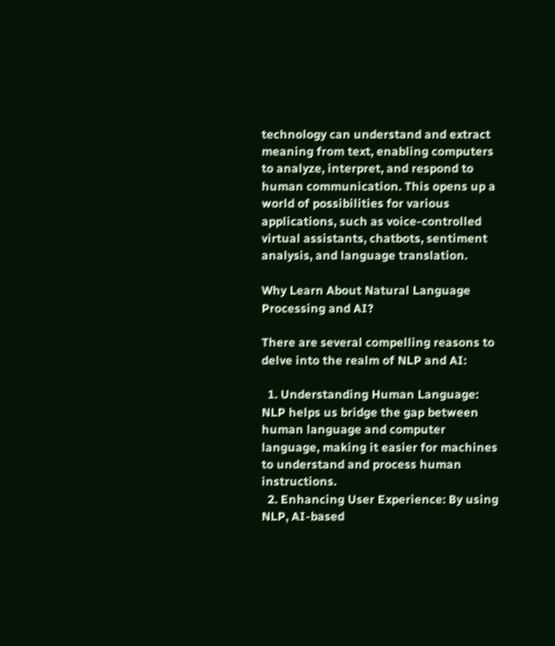technology can understand and extract meaning from text, enabling computers to analyze, interpret, and respond to human communication. This opens up a world of possibilities for various applications, such as voice-controlled virtual assistants, chatbots, sentiment analysis, and language translation.

Why Learn About Natural Language Processing and AI?

There are several compelling reasons to delve into the realm of NLP and AI:

  1. Understanding Human Language: NLP helps us bridge the gap between human language and computer language, making it easier for machines to understand and process human instructions.
  2. Enhancing User Experience: By using NLP, AI-based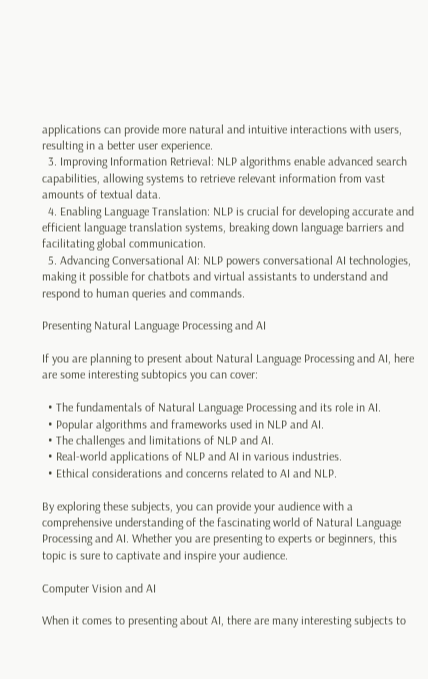applications can provide more natural and intuitive interactions with users, resulting in a better user experience.
  3. Improving Information Retrieval: NLP algorithms enable advanced search capabilities, allowing systems to retrieve relevant information from vast amounts of textual data.
  4. Enabling Language Translation: NLP is crucial for developing accurate and efficient language translation systems, breaking down language barriers and facilitating global communication.
  5. Advancing Conversational AI: NLP powers conversational AI technologies, making it possible for chatbots and virtual assistants to understand and respond to human queries and commands.

Presenting Natural Language Processing and AI

If you are planning to present about Natural Language Processing and AI, here are some interesting subtopics you can cover:

  • The fundamentals of Natural Language Processing and its role in AI.
  • Popular algorithms and frameworks used in NLP and AI.
  • The challenges and limitations of NLP and AI.
  • Real-world applications of NLP and AI in various industries.
  • Ethical considerations and concerns related to AI and NLP.

By exploring these subjects, you can provide your audience with a comprehensive understanding of the fascinating world of Natural Language Processing and AI. Whether you are presenting to experts or beginners, this topic is sure to captivate and inspire your audience.

Computer Vision and AI

When it comes to presenting about AI, there are many interesting subjects to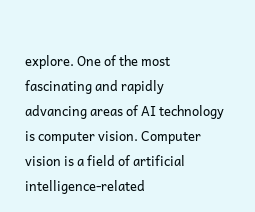explore. One of the most fascinating and rapidly advancing areas of AI technology is computer vision. Computer vision is a field of artificial intelligence-related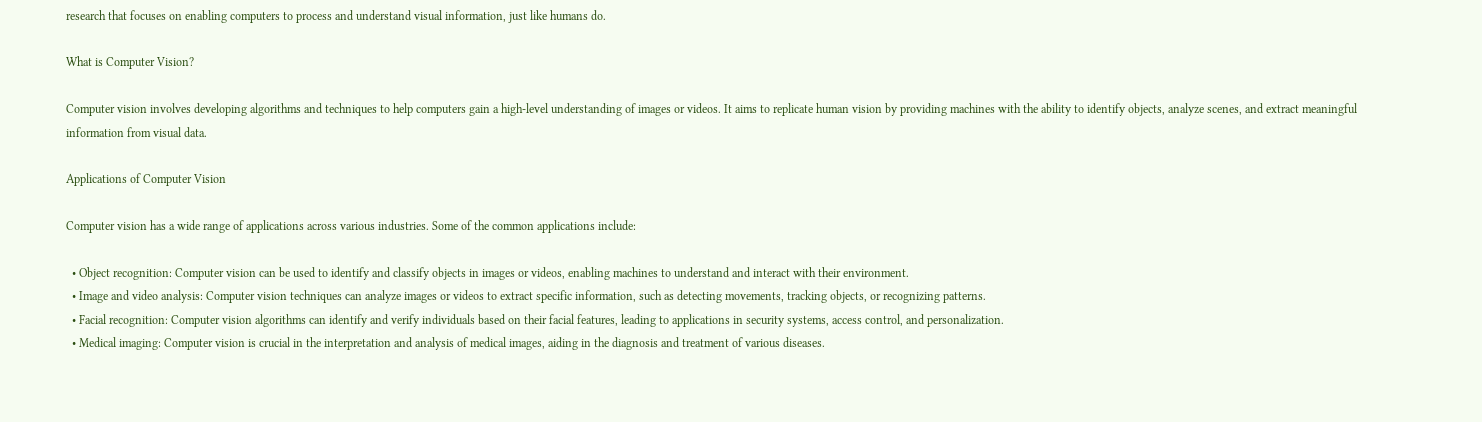research that focuses on enabling computers to process and understand visual information, just like humans do.

What is Computer Vision?

Computer vision involves developing algorithms and techniques to help computers gain a high-level understanding of images or videos. It aims to replicate human vision by providing machines with the ability to identify objects, analyze scenes, and extract meaningful information from visual data.

Applications of Computer Vision

Computer vision has a wide range of applications across various industries. Some of the common applications include:

  • Object recognition: Computer vision can be used to identify and classify objects in images or videos, enabling machines to understand and interact with their environment.
  • Image and video analysis: Computer vision techniques can analyze images or videos to extract specific information, such as detecting movements, tracking objects, or recognizing patterns.
  • Facial recognition: Computer vision algorithms can identify and verify individuals based on their facial features, leading to applications in security systems, access control, and personalization.
  • Medical imaging: Computer vision is crucial in the interpretation and analysis of medical images, aiding in the diagnosis and treatment of various diseases.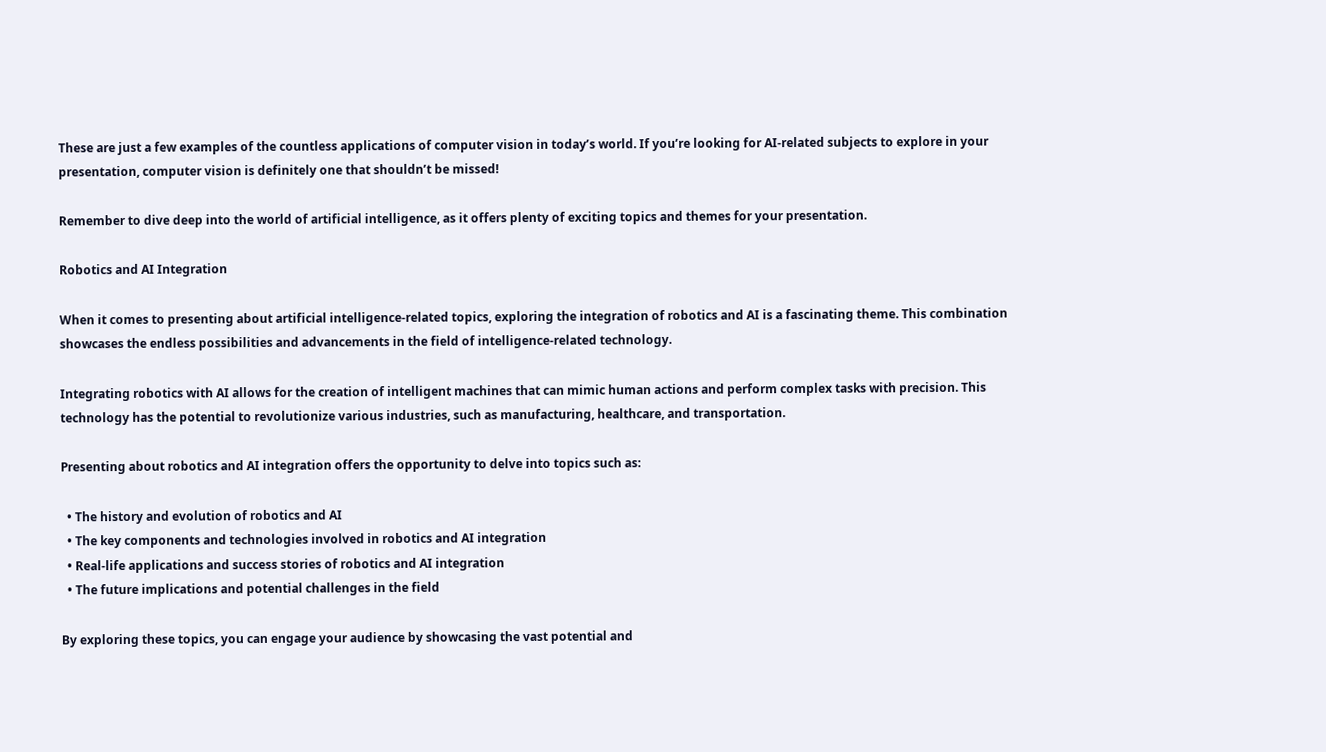These are just a few examples of the countless applications of computer vision in today’s world. If you’re looking for AI-related subjects to explore in your presentation, computer vision is definitely one that shouldn’t be missed!

Remember to dive deep into the world of artificial intelligence, as it offers plenty of exciting topics and themes for your presentation.

Robotics and AI Integration

When it comes to presenting about artificial intelligence-related topics, exploring the integration of robotics and AI is a fascinating theme. This combination showcases the endless possibilities and advancements in the field of intelligence-related technology.

Integrating robotics with AI allows for the creation of intelligent machines that can mimic human actions and perform complex tasks with precision. This technology has the potential to revolutionize various industries, such as manufacturing, healthcare, and transportation.

Presenting about robotics and AI integration offers the opportunity to delve into topics such as:

  • The history and evolution of robotics and AI
  • The key components and technologies involved in robotics and AI integration
  • Real-life applications and success stories of robotics and AI integration
  • The future implications and potential challenges in the field

By exploring these topics, you can engage your audience by showcasing the vast potential and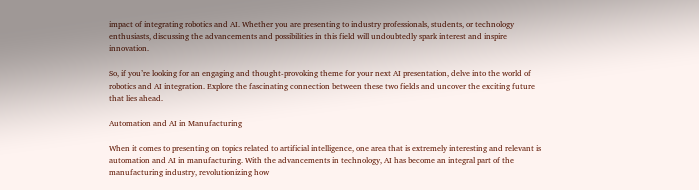impact of integrating robotics and AI. Whether you are presenting to industry professionals, students, or technology enthusiasts, discussing the advancements and possibilities in this field will undoubtedly spark interest and inspire innovation.

So, if you’re looking for an engaging and thought-provoking theme for your next AI presentation, delve into the world of robotics and AI integration. Explore the fascinating connection between these two fields and uncover the exciting future that lies ahead.

Automation and AI in Manufacturing

When it comes to presenting on topics related to artificial intelligence, one area that is extremely interesting and relevant is automation and AI in manufacturing. With the advancements in technology, AI has become an integral part of the manufacturing industry, revolutionizing how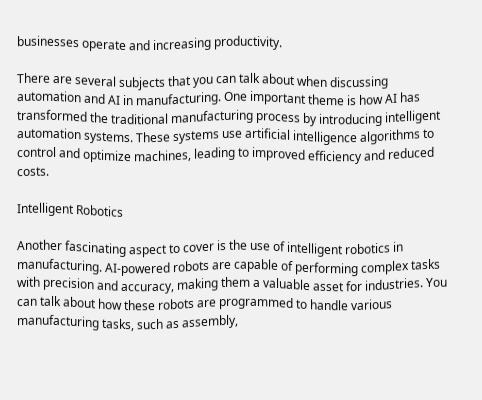businesses operate and increasing productivity.

There are several subjects that you can talk about when discussing automation and AI in manufacturing. One important theme is how AI has transformed the traditional manufacturing process by introducing intelligent automation systems. These systems use artificial intelligence algorithms to control and optimize machines, leading to improved efficiency and reduced costs.

Intelligent Robotics

Another fascinating aspect to cover is the use of intelligent robotics in manufacturing. AI-powered robots are capable of performing complex tasks with precision and accuracy, making them a valuable asset for industries. You can talk about how these robots are programmed to handle various manufacturing tasks, such as assembly,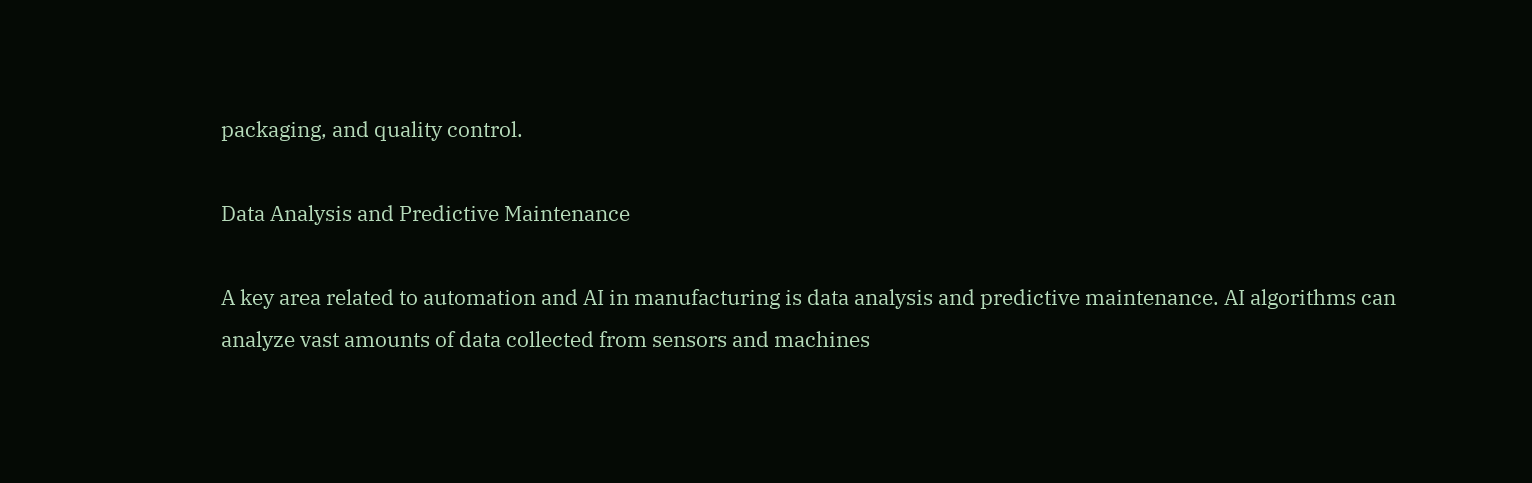packaging, and quality control.

Data Analysis and Predictive Maintenance

A key area related to automation and AI in manufacturing is data analysis and predictive maintenance. AI algorithms can analyze vast amounts of data collected from sensors and machines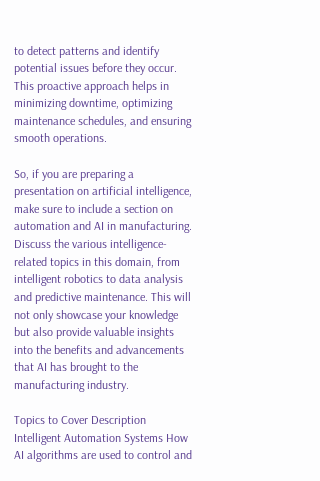to detect patterns and identify potential issues before they occur. This proactive approach helps in minimizing downtime, optimizing maintenance schedules, and ensuring smooth operations.

So, if you are preparing a presentation on artificial intelligence, make sure to include a section on automation and AI in manufacturing. Discuss the various intelligence-related topics in this domain, from intelligent robotics to data analysis and predictive maintenance. This will not only showcase your knowledge but also provide valuable insights into the benefits and advancements that AI has brought to the manufacturing industry.

Topics to Cover Description
Intelligent Automation Systems How AI algorithms are used to control and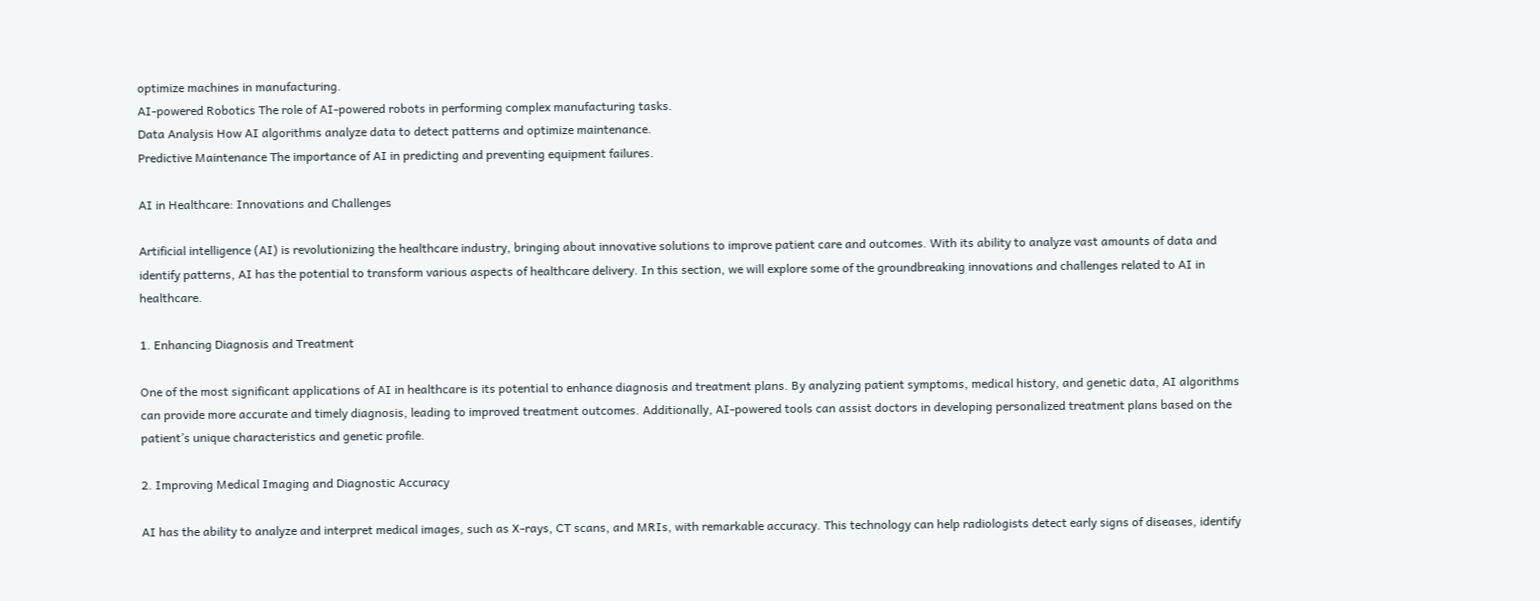optimize machines in manufacturing.
AI-powered Robotics The role of AI-powered robots in performing complex manufacturing tasks.
Data Analysis How AI algorithms analyze data to detect patterns and optimize maintenance.
Predictive Maintenance The importance of AI in predicting and preventing equipment failures.

AI in Healthcare: Innovations and Challenges

Artificial intelligence (AI) is revolutionizing the healthcare industry, bringing about innovative solutions to improve patient care and outcomes. With its ability to analyze vast amounts of data and identify patterns, AI has the potential to transform various aspects of healthcare delivery. In this section, we will explore some of the groundbreaking innovations and challenges related to AI in healthcare.

1. Enhancing Diagnosis and Treatment

One of the most significant applications of AI in healthcare is its potential to enhance diagnosis and treatment plans. By analyzing patient symptoms, medical history, and genetic data, AI algorithms can provide more accurate and timely diagnosis, leading to improved treatment outcomes. Additionally, AI-powered tools can assist doctors in developing personalized treatment plans based on the patient’s unique characteristics and genetic profile.

2. Improving Medical Imaging and Diagnostic Accuracy

AI has the ability to analyze and interpret medical images, such as X-rays, CT scans, and MRIs, with remarkable accuracy. This technology can help radiologists detect early signs of diseases, identify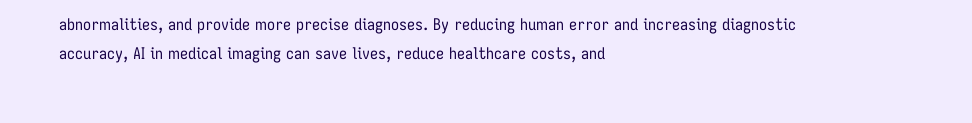abnormalities, and provide more precise diagnoses. By reducing human error and increasing diagnostic accuracy, AI in medical imaging can save lives, reduce healthcare costs, and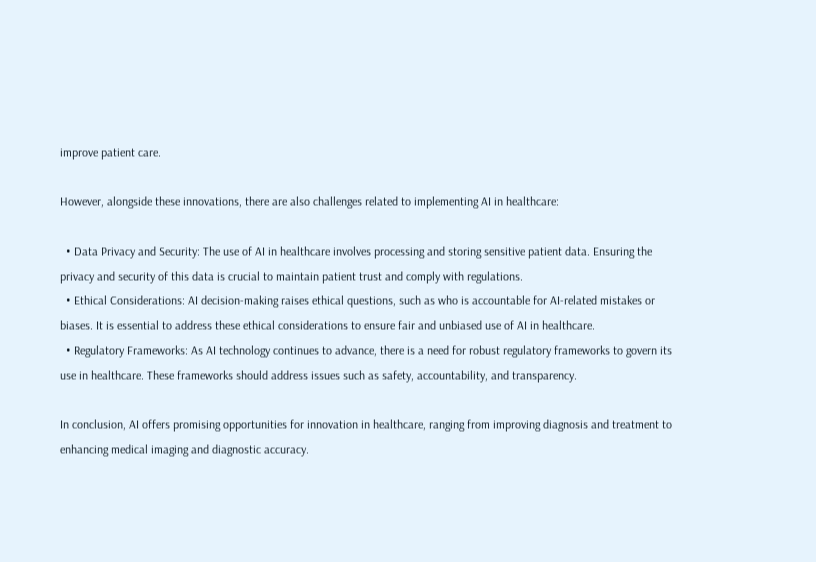improve patient care.

However, alongside these innovations, there are also challenges related to implementing AI in healthcare:

  • Data Privacy and Security: The use of AI in healthcare involves processing and storing sensitive patient data. Ensuring the privacy and security of this data is crucial to maintain patient trust and comply with regulations.
  • Ethical Considerations: AI decision-making raises ethical questions, such as who is accountable for AI-related mistakes or biases. It is essential to address these ethical considerations to ensure fair and unbiased use of AI in healthcare.
  • Regulatory Frameworks: As AI technology continues to advance, there is a need for robust regulatory frameworks to govern its use in healthcare. These frameworks should address issues such as safety, accountability, and transparency.

In conclusion, AI offers promising opportunities for innovation in healthcare, ranging from improving diagnosis and treatment to enhancing medical imaging and diagnostic accuracy.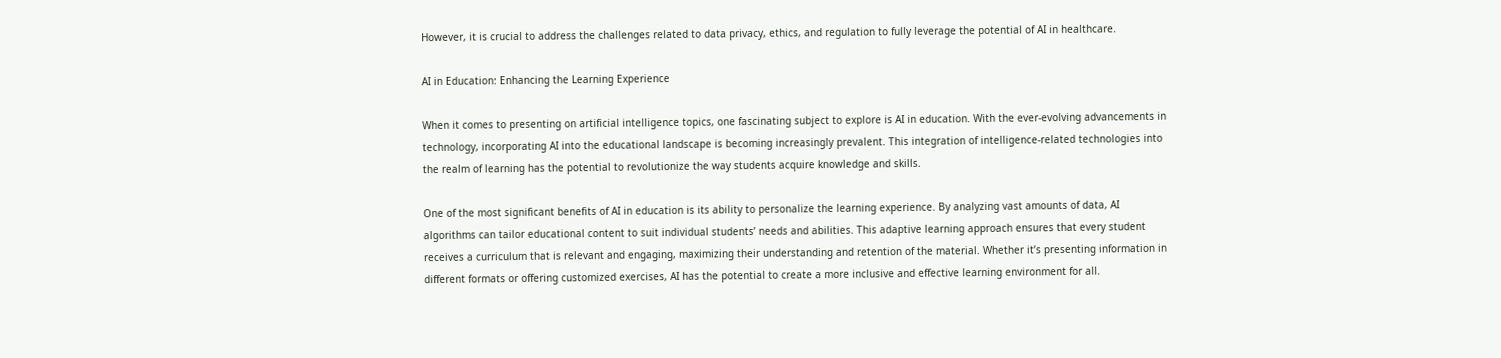However, it is crucial to address the challenges related to data privacy, ethics, and regulation to fully leverage the potential of AI in healthcare.

AI in Education: Enhancing the Learning Experience

When it comes to presenting on artificial intelligence topics, one fascinating subject to explore is AI in education. With the ever-evolving advancements in technology, incorporating AI into the educational landscape is becoming increasingly prevalent. This integration of intelligence-related technologies into the realm of learning has the potential to revolutionize the way students acquire knowledge and skills.

One of the most significant benefits of AI in education is its ability to personalize the learning experience. By analyzing vast amounts of data, AI algorithms can tailor educational content to suit individual students’ needs and abilities. This adaptive learning approach ensures that every student receives a curriculum that is relevant and engaging, maximizing their understanding and retention of the material. Whether it’s presenting information in different formats or offering customized exercises, AI has the potential to create a more inclusive and effective learning environment for all.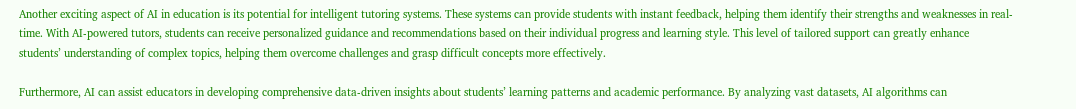Another exciting aspect of AI in education is its potential for intelligent tutoring systems. These systems can provide students with instant feedback, helping them identify their strengths and weaknesses in real-time. With AI-powered tutors, students can receive personalized guidance and recommendations based on their individual progress and learning style. This level of tailored support can greatly enhance students’ understanding of complex topics, helping them overcome challenges and grasp difficult concepts more effectively.

Furthermore, AI can assist educators in developing comprehensive data-driven insights about students’ learning patterns and academic performance. By analyzing vast datasets, AI algorithms can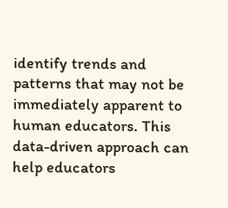identify trends and patterns that may not be immediately apparent to human educators. This data-driven approach can help educators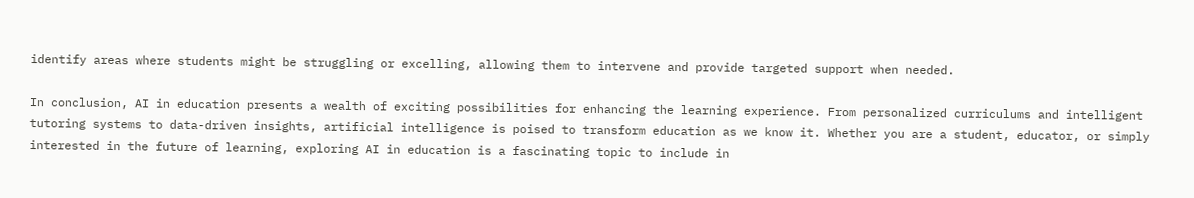identify areas where students might be struggling or excelling, allowing them to intervene and provide targeted support when needed.

In conclusion, AI in education presents a wealth of exciting possibilities for enhancing the learning experience. From personalized curriculums and intelligent tutoring systems to data-driven insights, artificial intelligence is poised to transform education as we know it. Whether you are a student, educator, or simply interested in the future of learning, exploring AI in education is a fascinating topic to include in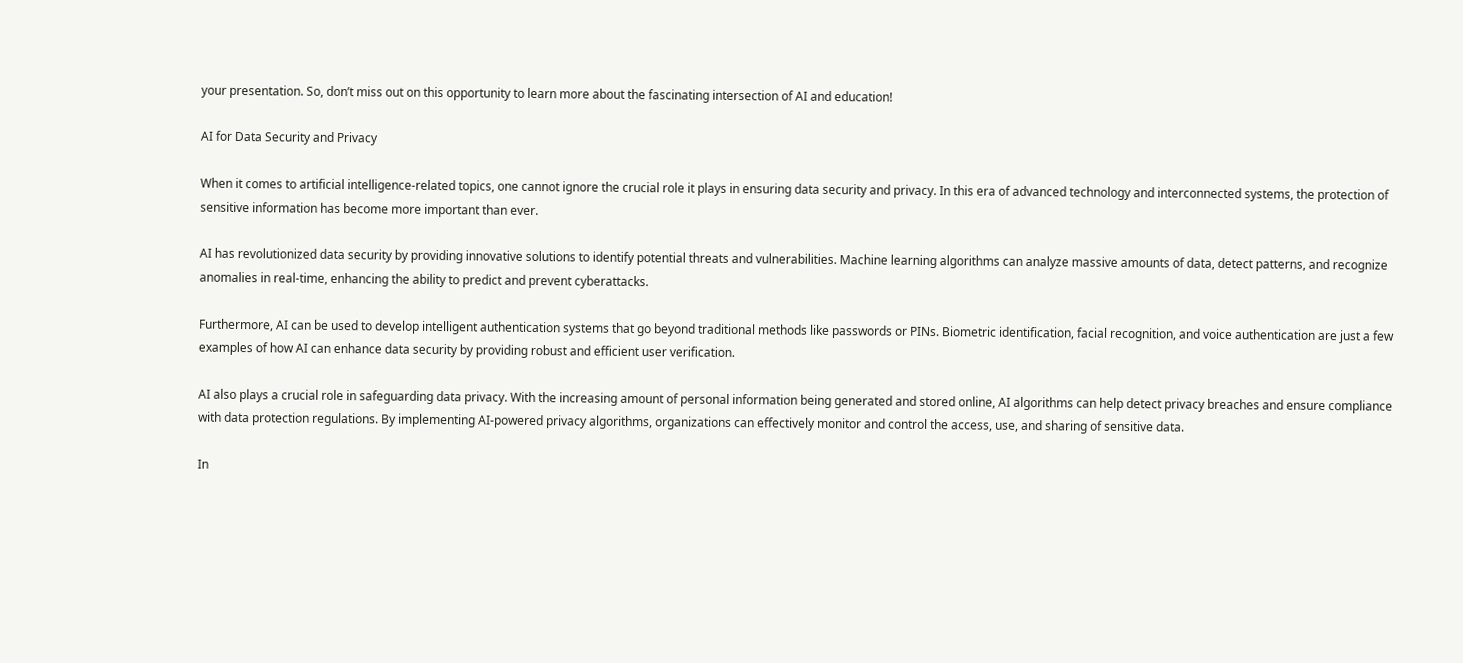your presentation. So, don’t miss out on this opportunity to learn more about the fascinating intersection of AI and education!

AI for Data Security and Privacy

When it comes to artificial intelligence-related topics, one cannot ignore the crucial role it plays in ensuring data security and privacy. In this era of advanced technology and interconnected systems, the protection of sensitive information has become more important than ever.

AI has revolutionized data security by providing innovative solutions to identify potential threats and vulnerabilities. Machine learning algorithms can analyze massive amounts of data, detect patterns, and recognize anomalies in real-time, enhancing the ability to predict and prevent cyberattacks.

Furthermore, AI can be used to develop intelligent authentication systems that go beyond traditional methods like passwords or PINs. Biometric identification, facial recognition, and voice authentication are just a few examples of how AI can enhance data security by providing robust and efficient user verification.

AI also plays a crucial role in safeguarding data privacy. With the increasing amount of personal information being generated and stored online, AI algorithms can help detect privacy breaches and ensure compliance with data protection regulations. By implementing AI-powered privacy algorithms, organizations can effectively monitor and control the access, use, and sharing of sensitive data.

In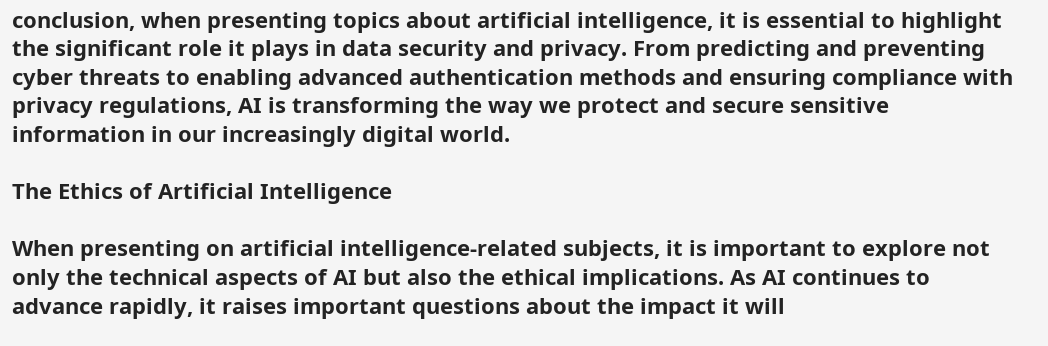conclusion, when presenting topics about artificial intelligence, it is essential to highlight the significant role it plays in data security and privacy. From predicting and preventing cyber threats to enabling advanced authentication methods and ensuring compliance with privacy regulations, AI is transforming the way we protect and secure sensitive information in our increasingly digital world.

The Ethics of Artificial Intelligence

When presenting on artificial intelligence-related subjects, it is important to explore not only the technical aspects of AI but also the ethical implications. As AI continues to advance rapidly, it raises important questions about the impact it will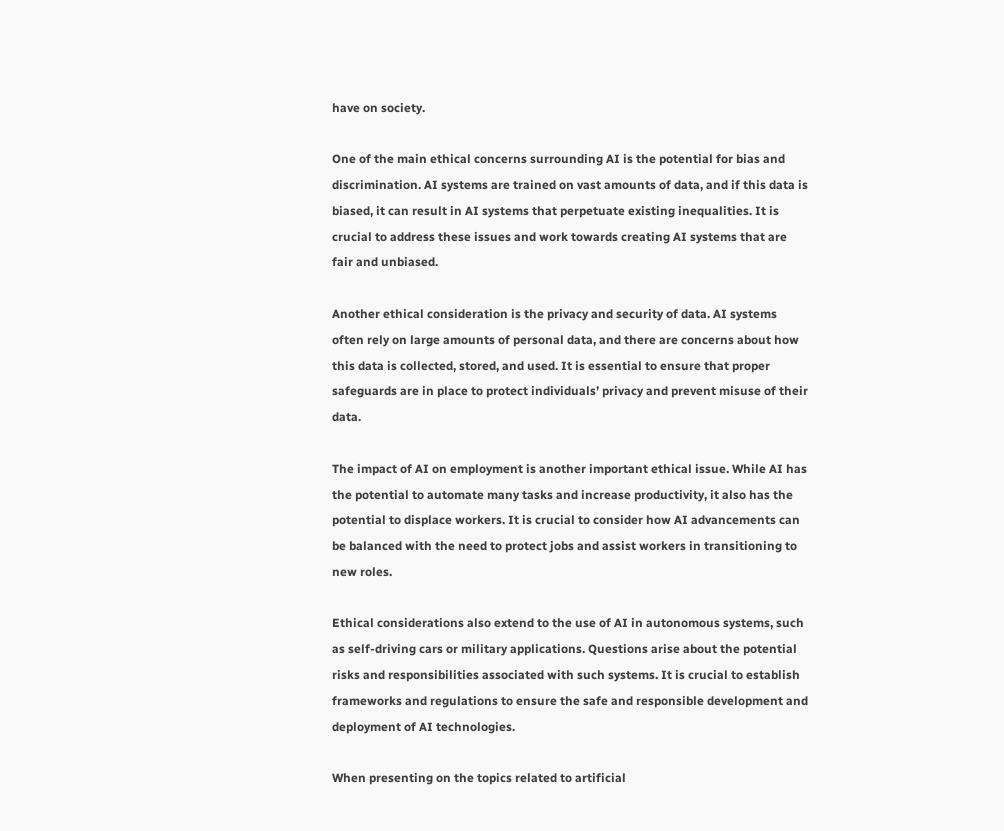have on society.

One of the main ethical concerns surrounding AI is the potential for bias and discrimination. AI systems are trained on vast amounts of data, and if this data is biased, it can result in AI systems that perpetuate existing inequalities. It is crucial to address these issues and work towards creating AI systems that are fair and unbiased.

Another ethical consideration is the privacy and security of data. AI systems often rely on large amounts of personal data, and there are concerns about how this data is collected, stored, and used. It is essential to ensure that proper safeguards are in place to protect individuals’ privacy and prevent misuse of their data.

The impact of AI on employment is another important ethical issue. While AI has the potential to automate many tasks and increase productivity, it also has the potential to displace workers. It is crucial to consider how AI advancements can be balanced with the need to protect jobs and assist workers in transitioning to new roles.

Ethical considerations also extend to the use of AI in autonomous systems, such as self-driving cars or military applications. Questions arise about the potential risks and responsibilities associated with such systems. It is crucial to establish frameworks and regulations to ensure the safe and responsible development and deployment of AI technologies.

When presenting on the topics related to artificial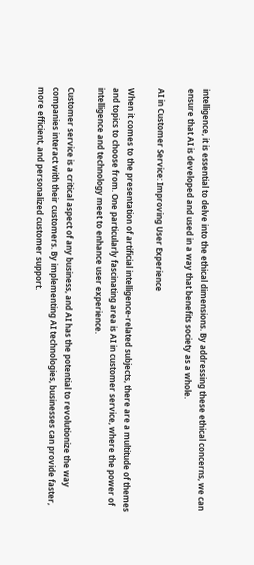intelligence, it is essential to delve into the ethical dimensions. By addressing these ethical concerns, we can ensure that AI is developed and used in a way that benefits society as a whole.

AI in Customer Service: Improving User Experience

When it comes to the presentation of artificial intelligence-related subjects, there are a multitude of themes and topics to choose from. One particularly fascinating area is AI in customer service, where the power of intelligence and technology meet to enhance user experience.

Customer service is a critical aspect of any business, and AI has the potential to revolutionize the way companies interact with their customers. By implementing AI technologies, businesses can provide faster, more efficient, and personalized customer support.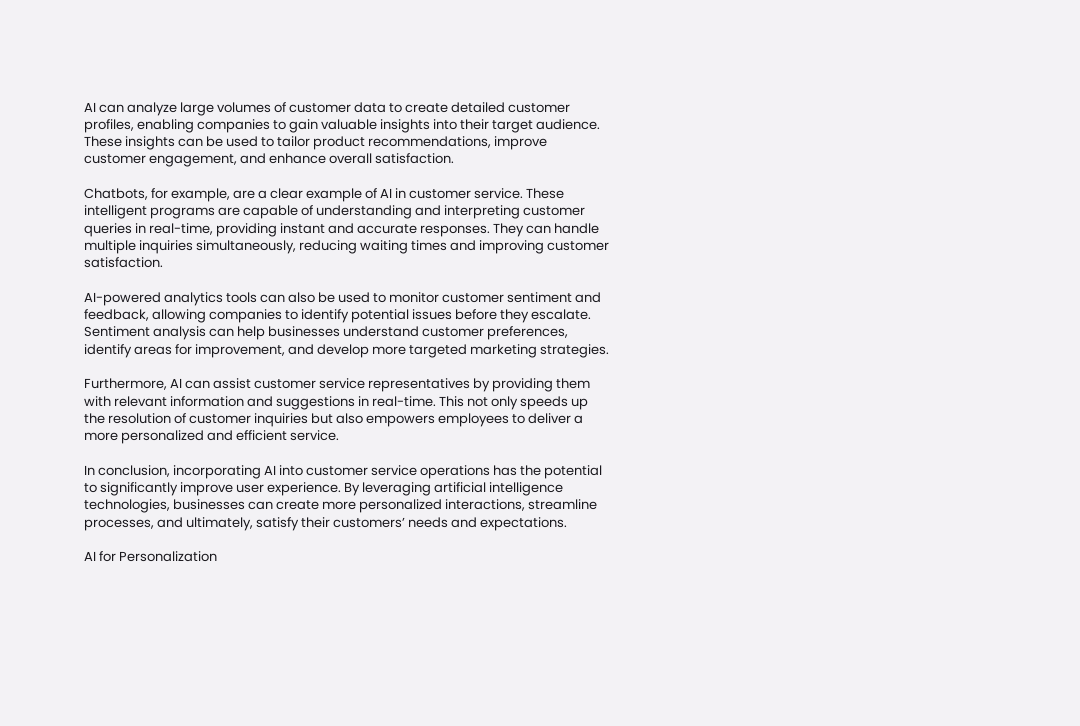AI can analyze large volumes of customer data to create detailed customer profiles, enabling companies to gain valuable insights into their target audience. These insights can be used to tailor product recommendations, improve customer engagement, and enhance overall satisfaction.

Chatbots, for example, are a clear example of AI in customer service. These intelligent programs are capable of understanding and interpreting customer queries in real-time, providing instant and accurate responses. They can handle multiple inquiries simultaneously, reducing waiting times and improving customer satisfaction.

AI-powered analytics tools can also be used to monitor customer sentiment and feedback, allowing companies to identify potential issues before they escalate. Sentiment analysis can help businesses understand customer preferences, identify areas for improvement, and develop more targeted marketing strategies.

Furthermore, AI can assist customer service representatives by providing them with relevant information and suggestions in real-time. This not only speeds up the resolution of customer inquiries but also empowers employees to deliver a more personalized and efficient service.

In conclusion, incorporating AI into customer service operations has the potential to significantly improve user experience. By leveraging artificial intelligence technologies, businesses can create more personalized interactions, streamline processes, and ultimately, satisfy their customers’ needs and expectations.

AI for Personalization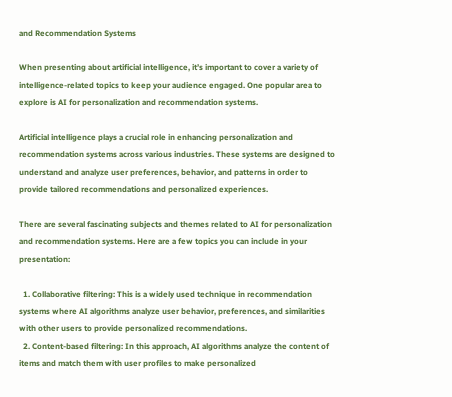and Recommendation Systems

When presenting about artificial intelligence, it’s important to cover a variety of intelligence-related topics to keep your audience engaged. One popular area to explore is AI for personalization and recommendation systems.

Artificial intelligence plays a crucial role in enhancing personalization and recommendation systems across various industries. These systems are designed to understand and analyze user preferences, behavior, and patterns in order to provide tailored recommendations and personalized experiences.

There are several fascinating subjects and themes related to AI for personalization and recommendation systems. Here are a few topics you can include in your presentation:

  1. Collaborative filtering: This is a widely used technique in recommendation systems where AI algorithms analyze user behavior, preferences, and similarities with other users to provide personalized recommendations.
  2. Content-based filtering: In this approach, AI algorithms analyze the content of items and match them with user profiles to make personalized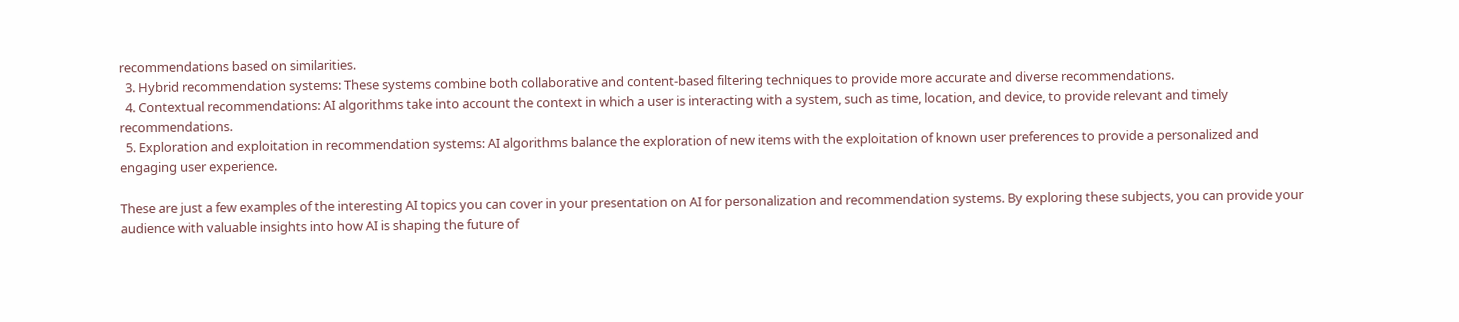recommendations based on similarities.
  3. Hybrid recommendation systems: These systems combine both collaborative and content-based filtering techniques to provide more accurate and diverse recommendations.
  4. Contextual recommendations: AI algorithms take into account the context in which a user is interacting with a system, such as time, location, and device, to provide relevant and timely recommendations.
  5. Exploration and exploitation in recommendation systems: AI algorithms balance the exploration of new items with the exploitation of known user preferences to provide a personalized and engaging user experience.

These are just a few examples of the interesting AI topics you can cover in your presentation on AI for personalization and recommendation systems. By exploring these subjects, you can provide your audience with valuable insights into how AI is shaping the future of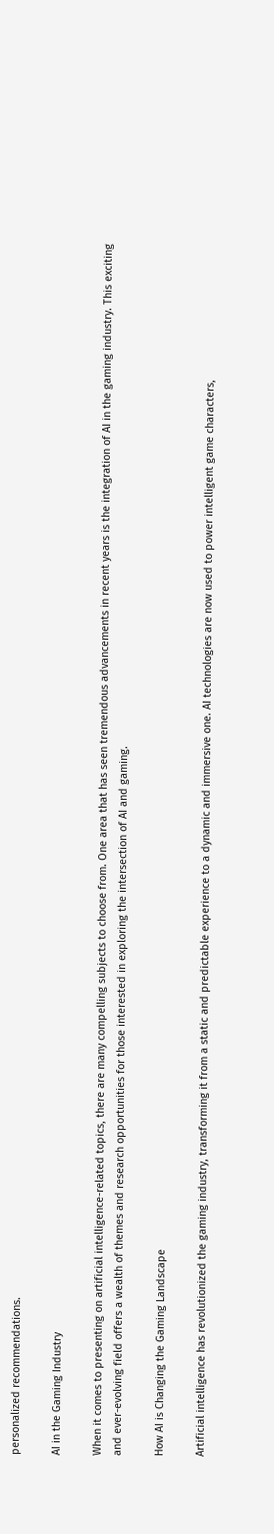personalized recommendations.

AI in the Gaming Industry

When it comes to presenting on artificial intelligence-related topics, there are many compelling subjects to choose from. One area that has seen tremendous advancements in recent years is the integration of AI in the gaming industry. This exciting and ever-evolving field offers a wealth of themes and research opportunities for those interested in exploring the intersection of AI and gaming.

How AI is Changing the Gaming Landscape

Artificial intelligence has revolutionized the gaming industry, transforming it from a static and predictable experience to a dynamic and immersive one. AI technologies are now used to power intelligent game characters,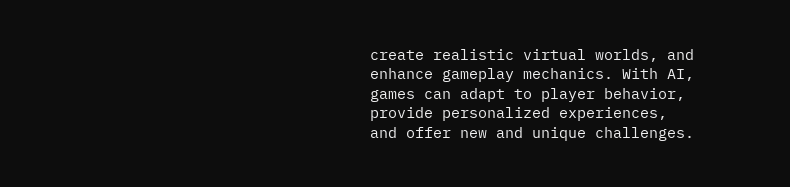create realistic virtual worlds, and enhance gameplay mechanics. With AI, games can adapt to player behavior, provide personalized experiences, and offer new and unique challenges.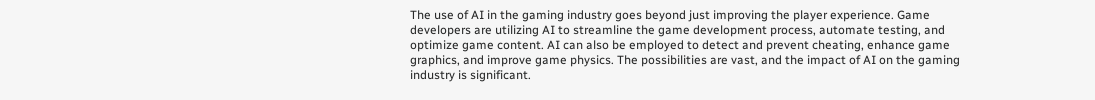The use of AI in the gaming industry goes beyond just improving the player experience. Game developers are utilizing AI to streamline the game development process, automate testing, and optimize game content. AI can also be employed to detect and prevent cheating, enhance game graphics, and improve game physics. The possibilities are vast, and the impact of AI on the gaming industry is significant.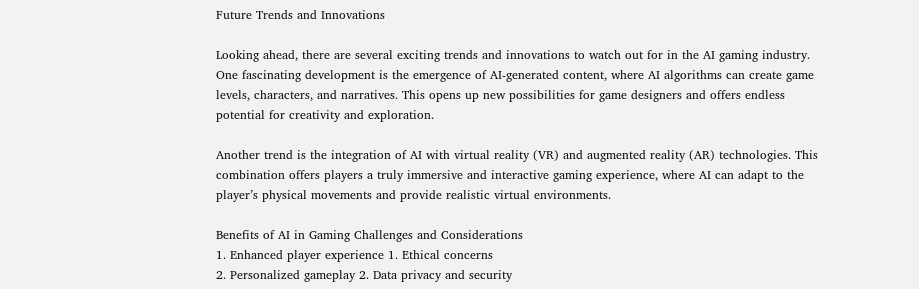Future Trends and Innovations

Looking ahead, there are several exciting trends and innovations to watch out for in the AI gaming industry. One fascinating development is the emergence of AI-generated content, where AI algorithms can create game levels, characters, and narratives. This opens up new possibilities for game designers and offers endless potential for creativity and exploration.

Another trend is the integration of AI with virtual reality (VR) and augmented reality (AR) technologies. This combination offers players a truly immersive and interactive gaming experience, where AI can adapt to the player’s physical movements and provide realistic virtual environments.

Benefits of AI in Gaming Challenges and Considerations
1. Enhanced player experience 1. Ethical concerns
2. Personalized gameplay 2. Data privacy and security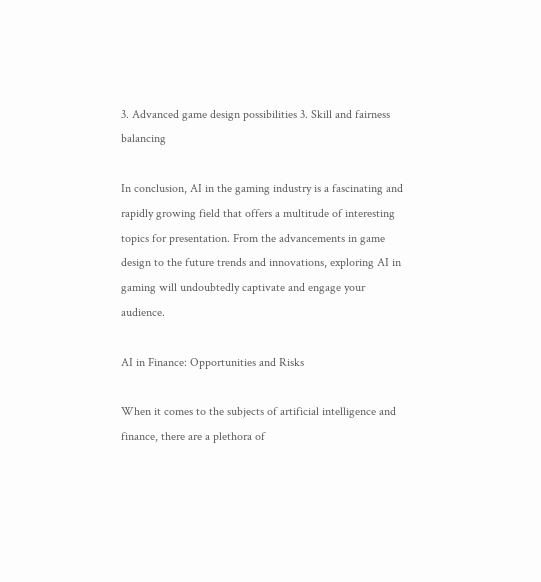3. Advanced game design possibilities 3. Skill and fairness balancing

In conclusion, AI in the gaming industry is a fascinating and rapidly growing field that offers a multitude of interesting topics for presentation. From the advancements in game design to the future trends and innovations, exploring AI in gaming will undoubtedly captivate and engage your audience.

AI in Finance: Opportunities and Risks

When it comes to the subjects of artificial intelligence and finance, there are a plethora of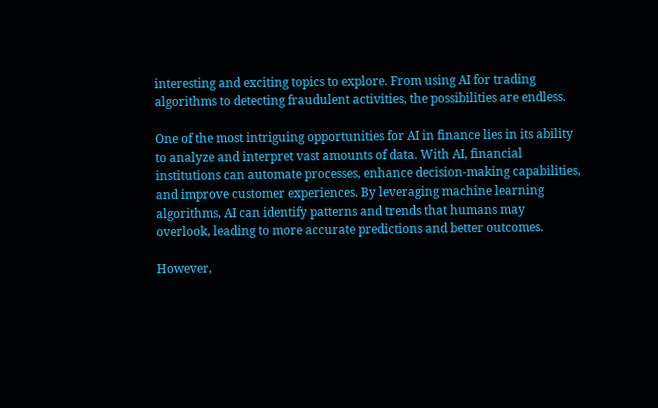interesting and exciting topics to explore. From using AI for trading algorithms to detecting fraudulent activities, the possibilities are endless.

One of the most intriguing opportunities for AI in finance lies in its ability to analyze and interpret vast amounts of data. With AI, financial institutions can automate processes, enhance decision-making capabilities, and improve customer experiences. By leveraging machine learning algorithms, AI can identify patterns and trends that humans may overlook, leading to more accurate predictions and better outcomes.

However,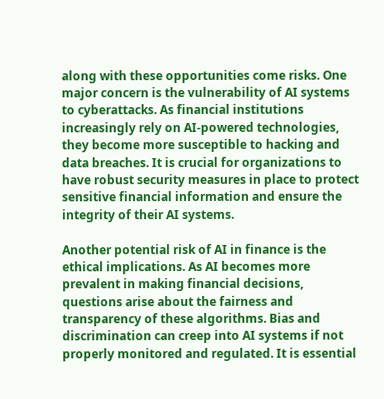along with these opportunities come risks. One major concern is the vulnerability of AI systems to cyberattacks. As financial institutions increasingly rely on AI-powered technologies, they become more susceptible to hacking and data breaches. It is crucial for organizations to have robust security measures in place to protect sensitive financial information and ensure the integrity of their AI systems.

Another potential risk of AI in finance is the ethical implications. As AI becomes more prevalent in making financial decisions, questions arise about the fairness and transparency of these algorithms. Bias and discrimination can creep into AI systems if not properly monitored and regulated. It is essential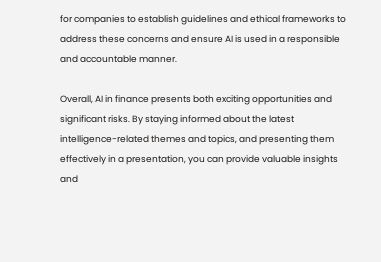for companies to establish guidelines and ethical frameworks to address these concerns and ensure AI is used in a responsible and accountable manner.

Overall, AI in finance presents both exciting opportunities and significant risks. By staying informed about the latest intelligence-related themes and topics, and presenting them effectively in a presentation, you can provide valuable insights and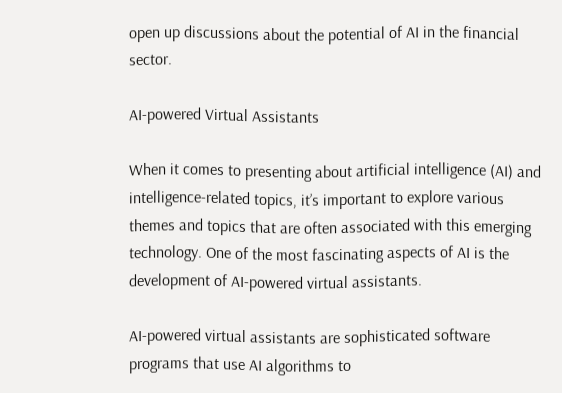open up discussions about the potential of AI in the financial sector.

AI-powered Virtual Assistants

When it comes to presenting about artificial intelligence (AI) and intelligence-related topics, it’s important to explore various themes and topics that are often associated with this emerging technology. One of the most fascinating aspects of AI is the development of AI-powered virtual assistants.

AI-powered virtual assistants are sophisticated software programs that use AI algorithms to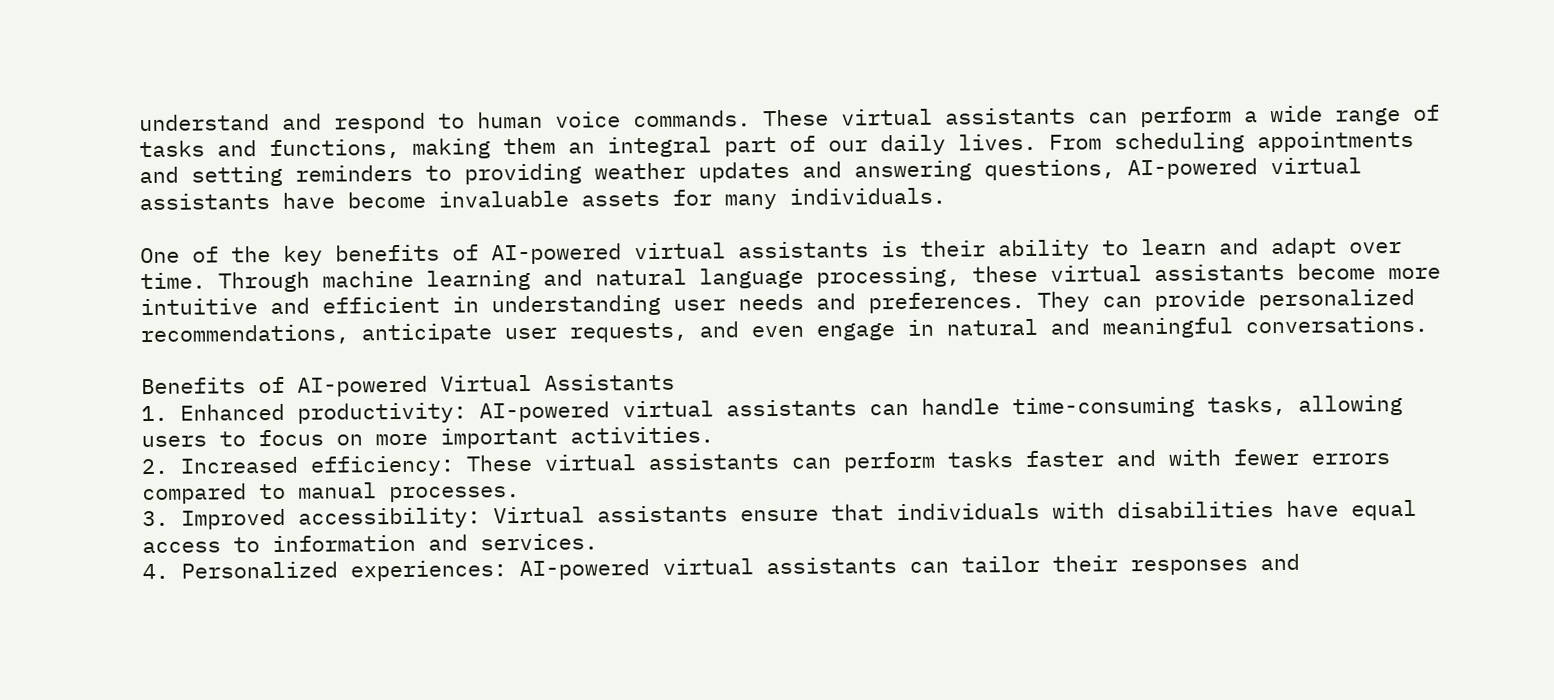understand and respond to human voice commands. These virtual assistants can perform a wide range of tasks and functions, making them an integral part of our daily lives. From scheduling appointments and setting reminders to providing weather updates and answering questions, AI-powered virtual assistants have become invaluable assets for many individuals.

One of the key benefits of AI-powered virtual assistants is their ability to learn and adapt over time. Through machine learning and natural language processing, these virtual assistants become more intuitive and efficient in understanding user needs and preferences. They can provide personalized recommendations, anticipate user requests, and even engage in natural and meaningful conversations.

Benefits of AI-powered Virtual Assistants
1. Enhanced productivity: AI-powered virtual assistants can handle time-consuming tasks, allowing users to focus on more important activities.
2. Increased efficiency: These virtual assistants can perform tasks faster and with fewer errors compared to manual processes.
3. Improved accessibility: Virtual assistants ensure that individuals with disabilities have equal access to information and services.
4. Personalized experiences: AI-powered virtual assistants can tailor their responses and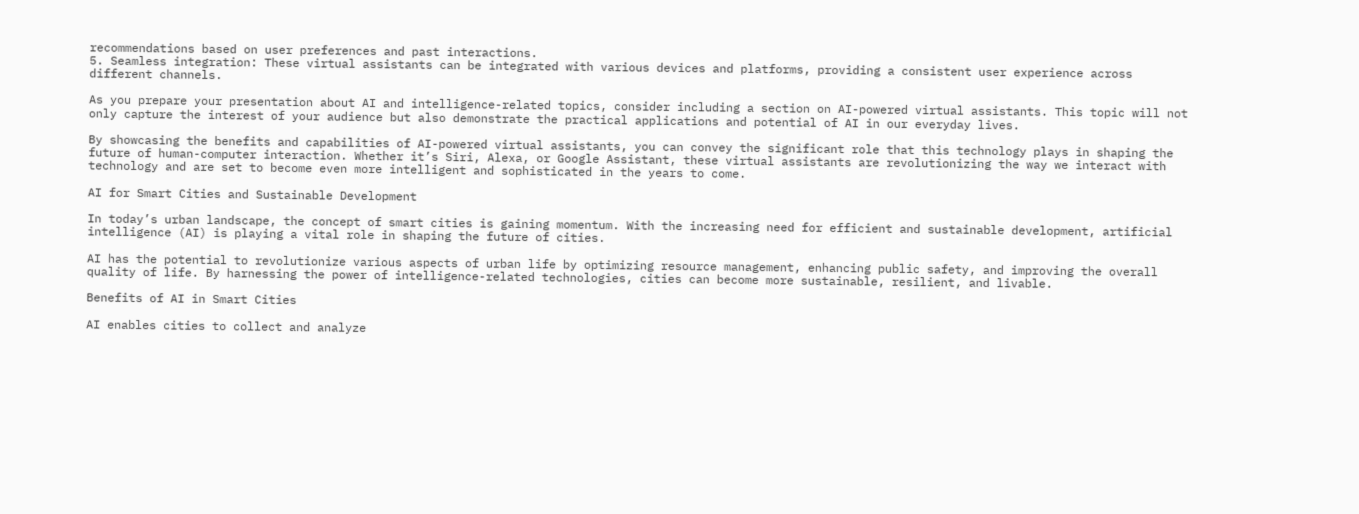recommendations based on user preferences and past interactions.
5. Seamless integration: These virtual assistants can be integrated with various devices and platforms, providing a consistent user experience across different channels.

As you prepare your presentation about AI and intelligence-related topics, consider including a section on AI-powered virtual assistants. This topic will not only capture the interest of your audience but also demonstrate the practical applications and potential of AI in our everyday lives.

By showcasing the benefits and capabilities of AI-powered virtual assistants, you can convey the significant role that this technology plays in shaping the future of human-computer interaction. Whether it’s Siri, Alexa, or Google Assistant, these virtual assistants are revolutionizing the way we interact with technology and are set to become even more intelligent and sophisticated in the years to come.

AI for Smart Cities and Sustainable Development

In today’s urban landscape, the concept of smart cities is gaining momentum. With the increasing need for efficient and sustainable development, artificial intelligence (AI) is playing a vital role in shaping the future of cities.

AI has the potential to revolutionize various aspects of urban life by optimizing resource management, enhancing public safety, and improving the overall quality of life. By harnessing the power of intelligence-related technologies, cities can become more sustainable, resilient, and livable.

Benefits of AI in Smart Cities

AI enables cities to collect and analyze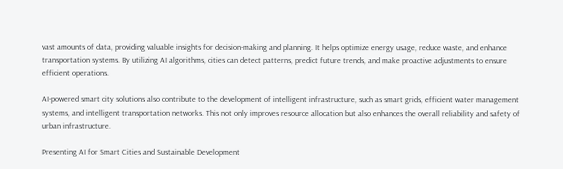vast amounts of data, providing valuable insights for decision-making and planning. It helps optimize energy usage, reduce waste, and enhance transportation systems. By utilizing AI algorithms, cities can detect patterns, predict future trends, and make proactive adjustments to ensure efficient operations.

AI-powered smart city solutions also contribute to the development of intelligent infrastructure, such as smart grids, efficient water management systems, and intelligent transportation networks. This not only improves resource allocation but also enhances the overall reliability and safety of urban infrastructure.

Presenting AI for Smart Cities and Sustainable Development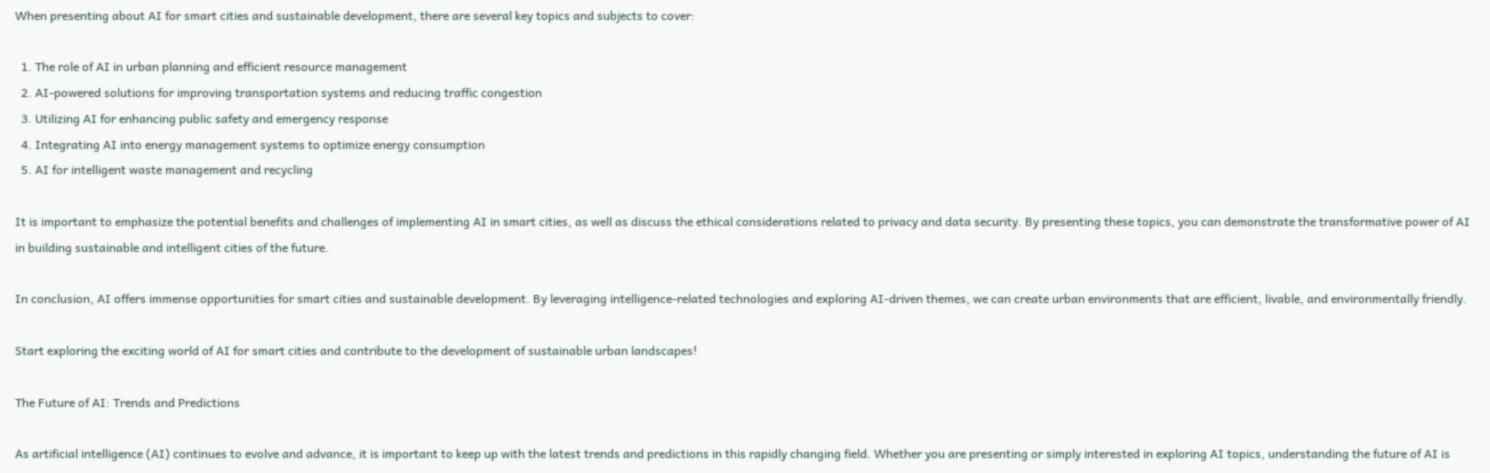When presenting about AI for smart cities and sustainable development, there are several key topics and subjects to cover:

  1. The role of AI in urban planning and efficient resource management
  2. AI-powered solutions for improving transportation systems and reducing traffic congestion
  3. Utilizing AI for enhancing public safety and emergency response
  4. Integrating AI into energy management systems to optimize energy consumption
  5. AI for intelligent waste management and recycling

It is important to emphasize the potential benefits and challenges of implementing AI in smart cities, as well as discuss the ethical considerations related to privacy and data security. By presenting these topics, you can demonstrate the transformative power of AI in building sustainable and intelligent cities of the future.

In conclusion, AI offers immense opportunities for smart cities and sustainable development. By leveraging intelligence-related technologies and exploring AI-driven themes, we can create urban environments that are efficient, livable, and environmentally friendly.

Start exploring the exciting world of AI for smart cities and contribute to the development of sustainable urban landscapes!

The Future of AI: Trends and Predictions

As artificial intelligence (AI) continues to evolve and advance, it is important to keep up with the latest trends and predictions in this rapidly changing field. Whether you are presenting or simply interested in exploring AI topics, understanding the future of AI is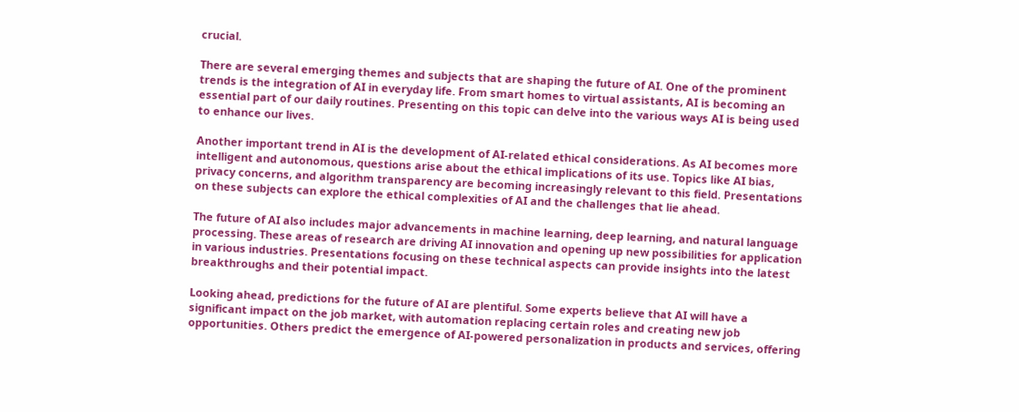crucial.

There are several emerging themes and subjects that are shaping the future of AI. One of the prominent trends is the integration of AI in everyday life. From smart homes to virtual assistants, AI is becoming an essential part of our daily routines. Presenting on this topic can delve into the various ways AI is being used to enhance our lives.

Another important trend in AI is the development of AI-related ethical considerations. As AI becomes more intelligent and autonomous, questions arise about the ethical implications of its use. Topics like AI bias, privacy concerns, and algorithm transparency are becoming increasingly relevant to this field. Presentations on these subjects can explore the ethical complexities of AI and the challenges that lie ahead.

The future of AI also includes major advancements in machine learning, deep learning, and natural language processing. These areas of research are driving AI innovation and opening up new possibilities for application in various industries. Presentations focusing on these technical aspects can provide insights into the latest breakthroughs and their potential impact.

Looking ahead, predictions for the future of AI are plentiful. Some experts believe that AI will have a significant impact on the job market, with automation replacing certain roles and creating new job opportunities. Others predict the emergence of AI-powered personalization in products and services, offering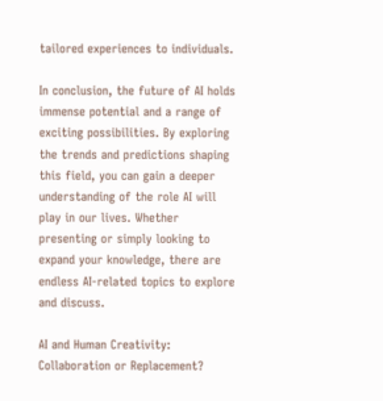tailored experiences to individuals.

In conclusion, the future of AI holds immense potential and a range of exciting possibilities. By exploring the trends and predictions shaping this field, you can gain a deeper understanding of the role AI will play in our lives. Whether presenting or simply looking to expand your knowledge, there are endless AI-related topics to explore and discuss.

AI and Human Creativity: Collaboration or Replacement?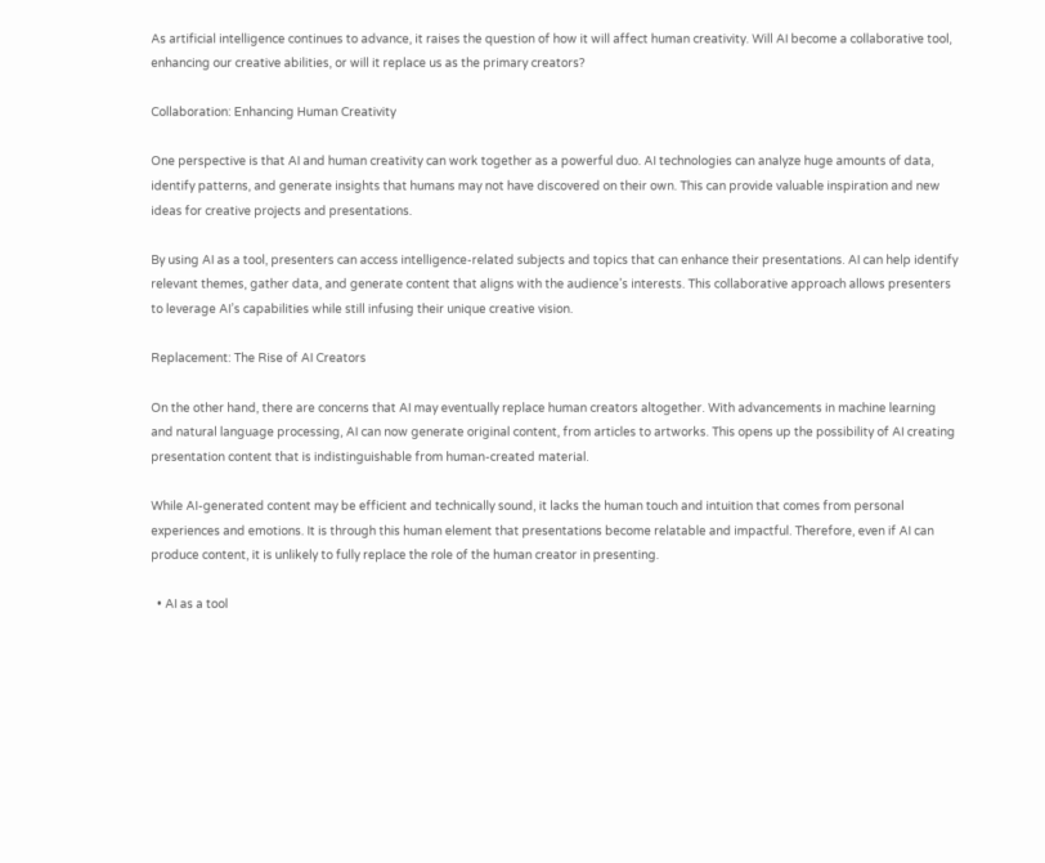As artificial intelligence continues to advance, it raises the question of how it will affect human creativity. Will AI become a collaborative tool, enhancing our creative abilities, or will it replace us as the primary creators?

Collaboration: Enhancing Human Creativity

One perspective is that AI and human creativity can work together as a powerful duo. AI technologies can analyze huge amounts of data, identify patterns, and generate insights that humans may not have discovered on their own. This can provide valuable inspiration and new ideas for creative projects and presentations.

By using AI as a tool, presenters can access intelligence-related subjects and topics that can enhance their presentations. AI can help identify relevant themes, gather data, and generate content that aligns with the audience’s interests. This collaborative approach allows presenters to leverage AI’s capabilities while still infusing their unique creative vision.

Replacement: The Rise of AI Creators

On the other hand, there are concerns that AI may eventually replace human creators altogether. With advancements in machine learning and natural language processing, AI can now generate original content, from articles to artworks. This opens up the possibility of AI creating presentation content that is indistinguishable from human-created material.

While AI-generated content may be efficient and technically sound, it lacks the human touch and intuition that comes from personal experiences and emotions. It is through this human element that presentations become relatable and impactful. Therefore, even if AI can produce content, it is unlikely to fully replace the role of the human creator in presenting.

  • AI as a tool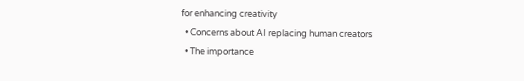for enhancing creativity
  • Concerns about AI replacing human creators
  • The importance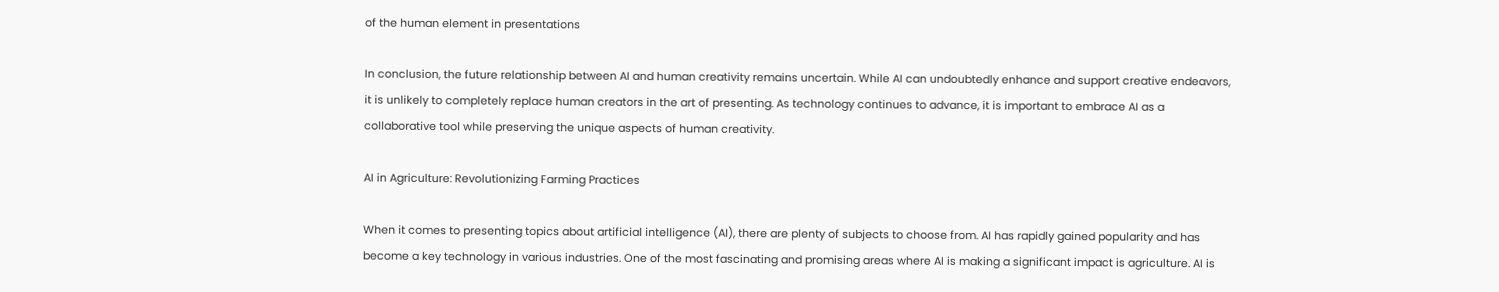of the human element in presentations

In conclusion, the future relationship between AI and human creativity remains uncertain. While AI can undoubtedly enhance and support creative endeavors, it is unlikely to completely replace human creators in the art of presenting. As technology continues to advance, it is important to embrace AI as a collaborative tool while preserving the unique aspects of human creativity.

AI in Agriculture: Revolutionizing Farming Practices

When it comes to presenting topics about artificial intelligence (AI), there are plenty of subjects to choose from. AI has rapidly gained popularity and has become a key technology in various industries. One of the most fascinating and promising areas where AI is making a significant impact is agriculture. AI is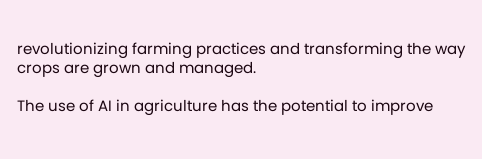revolutionizing farming practices and transforming the way crops are grown and managed.

The use of AI in agriculture has the potential to improve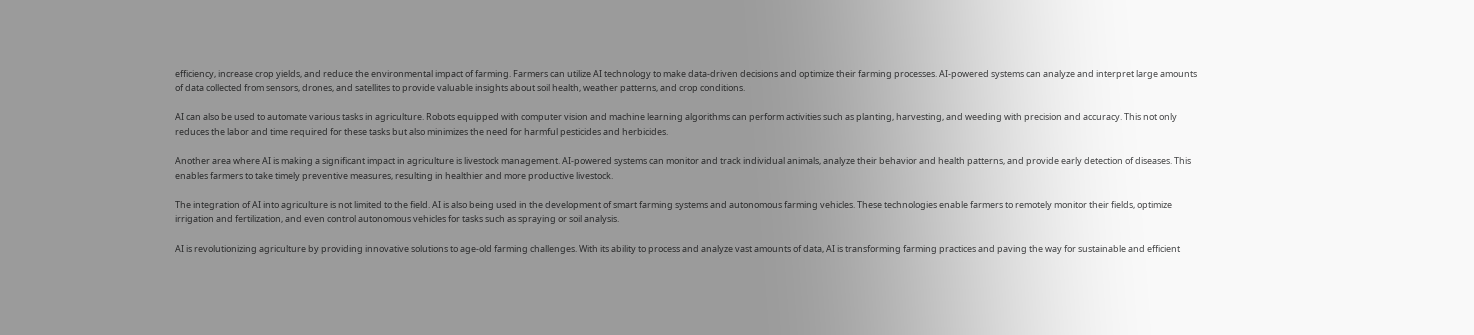efficiency, increase crop yields, and reduce the environmental impact of farming. Farmers can utilize AI technology to make data-driven decisions and optimize their farming processes. AI-powered systems can analyze and interpret large amounts of data collected from sensors, drones, and satellites to provide valuable insights about soil health, weather patterns, and crop conditions.

AI can also be used to automate various tasks in agriculture. Robots equipped with computer vision and machine learning algorithms can perform activities such as planting, harvesting, and weeding with precision and accuracy. This not only reduces the labor and time required for these tasks but also minimizes the need for harmful pesticides and herbicides.

Another area where AI is making a significant impact in agriculture is livestock management. AI-powered systems can monitor and track individual animals, analyze their behavior and health patterns, and provide early detection of diseases. This enables farmers to take timely preventive measures, resulting in healthier and more productive livestock.

The integration of AI into agriculture is not limited to the field. AI is also being used in the development of smart farming systems and autonomous farming vehicles. These technologies enable farmers to remotely monitor their fields, optimize irrigation and fertilization, and even control autonomous vehicles for tasks such as spraying or soil analysis.

AI is revolutionizing agriculture by providing innovative solutions to age-old farming challenges. With its ability to process and analyze vast amounts of data, AI is transforming farming practices and paving the way for sustainable and efficient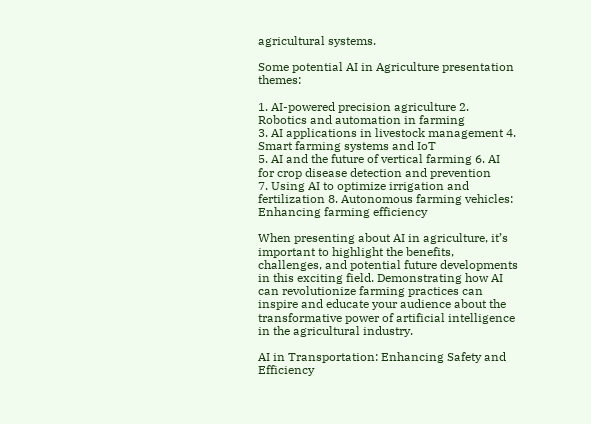agricultural systems.

Some potential AI in Agriculture presentation themes:

1. AI-powered precision agriculture 2. Robotics and automation in farming
3. AI applications in livestock management 4. Smart farming systems and IoT
5. AI and the future of vertical farming 6. AI for crop disease detection and prevention
7. Using AI to optimize irrigation and fertilization 8. Autonomous farming vehicles: Enhancing farming efficiency

When presenting about AI in agriculture, it’s important to highlight the benefits, challenges, and potential future developments in this exciting field. Demonstrating how AI can revolutionize farming practices can inspire and educate your audience about the transformative power of artificial intelligence in the agricultural industry.

AI in Transportation: Enhancing Safety and Efficiency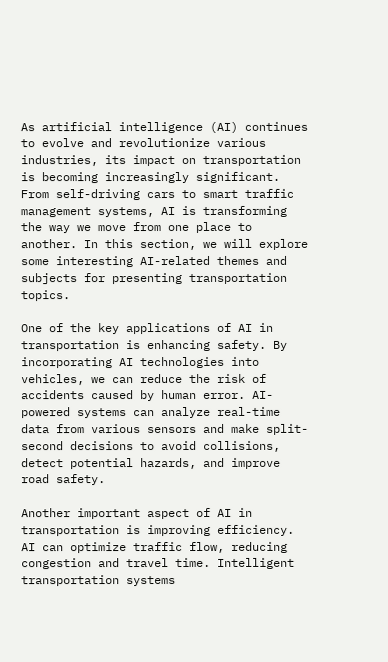As artificial intelligence (AI) continues to evolve and revolutionize various industries, its impact on transportation is becoming increasingly significant. From self-driving cars to smart traffic management systems, AI is transforming the way we move from one place to another. In this section, we will explore some interesting AI-related themes and subjects for presenting transportation topics.

One of the key applications of AI in transportation is enhancing safety. By incorporating AI technologies into vehicles, we can reduce the risk of accidents caused by human error. AI-powered systems can analyze real-time data from various sensors and make split-second decisions to avoid collisions, detect potential hazards, and improve road safety.

Another important aspect of AI in transportation is improving efficiency. AI can optimize traffic flow, reducing congestion and travel time. Intelligent transportation systems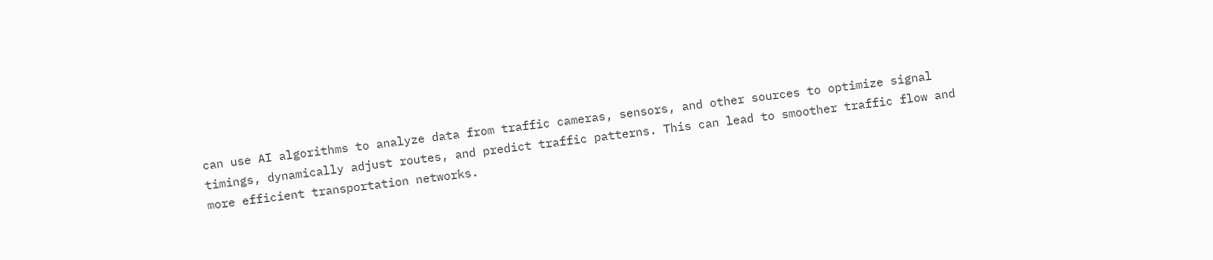can use AI algorithms to analyze data from traffic cameras, sensors, and other sources to optimize signal timings, dynamically adjust routes, and predict traffic patterns. This can lead to smoother traffic flow and more efficient transportation networks.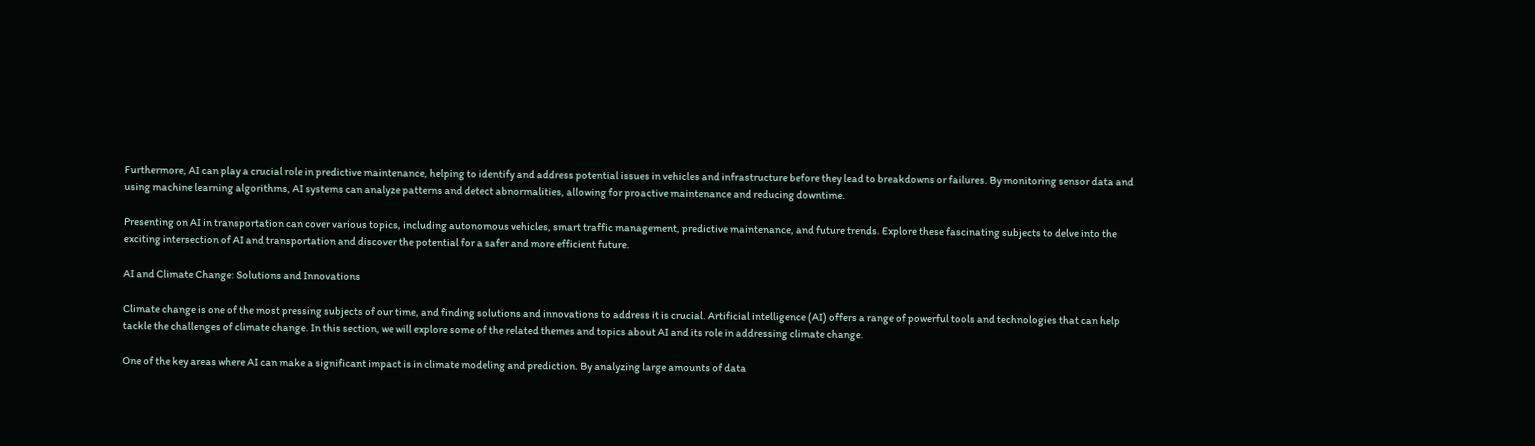Furthermore, AI can play a crucial role in predictive maintenance, helping to identify and address potential issues in vehicles and infrastructure before they lead to breakdowns or failures. By monitoring sensor data and using machine learning algorithms, AI systems can analyze patterns and detect abnormalities, allowing for proactive maintenance and reducing downtime.

Presenting on AI in transportation can cover various topics, including autonomous vehicles, smart traffic management, predictive maintenance, and future trends. Explore these fascinating subjects to delve into the exciting intersection of AI and transportation and discover the potential for a safer and more efficient future.

AI and Climate Change: Solutions and Innovations

Climate change is one of the most pressing subjects of our time, and finding solutions and innovations to address it is crucial. Artificial intelligence (AI) offers a range of powerful tools and technologies that can help tackle the challenges of climate change. In this section, we will explore some of the related themes and topics about AI and its role in addressing climate change.

One of the key areas where AI can make a significant impact is in climate modeling and prediction. By analyzing large amounts of data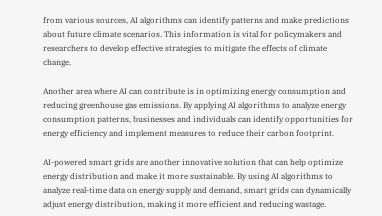from various sources, AI algorithms can identify patterns and make predictions about future climate scenarios. This information is vital for policymakers and researchers to develop effective strategies to mitigate the effects of climate change.

Another area where AI can contribute is in optimizing energy consumption and reducing greenhouse gas emissions. By applying AI algorithms to analyze energy consumption patterns, businesses and individuals can identify opportunities for energy efficiency and implement measures to reduce their carbon footprint.

AI-powered smart grids are another innovative solution that can help optimize energy distribution and make it more sustainable. By using AI algorithms to analyze real-time data on energy supply and demand, smart grids can dynamically adjust energy distribution, making it more efficient and reducing wastage.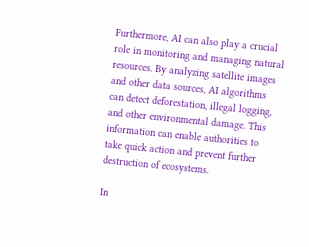Furthermore, AI can also play a crucial role in monitoring and managing natural resources. By analyzing satellite images and other data sources, AI algorithms can detect deforestation, illegal logging, and other environmental damage. This information can enable authorities to take quick action and prevent further destruction of ecosystems.

In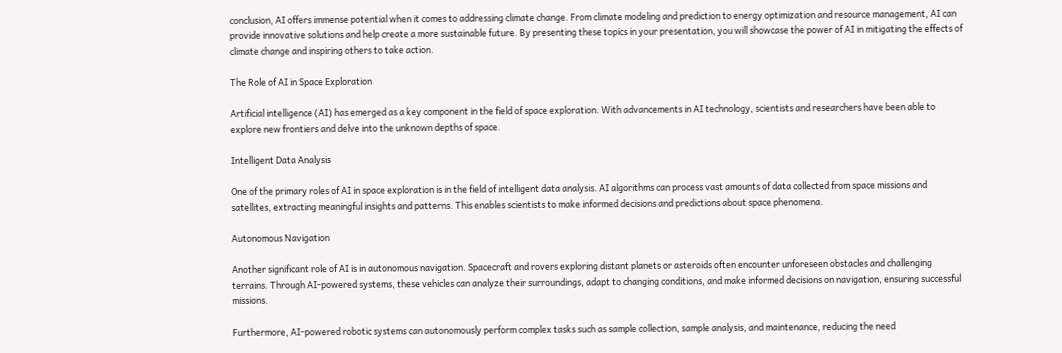conclusion, AI offers immense potential when it comes to addressing climate change. From climate modeling and prediction to energy optimization and resource management, AI can provide innovative solutions and help create a more sustainable future. By presenting these topics in your presentation, you will showcase the power of AI in mitigating the effects of climate change and inspiring others to take action.

The Role of AI in Space Exploration

Artificial intelligence (AI) has emerged as a key component in the field of space exploration. With advancements in AI technology, scientists and researchers have been able to explore new frontiers and delve into the unknown depths of space.

Intelligent Data Analysis

One of the primary roles of AI in space exploration is in the field of intelligent data analysis. AI algorithms can process vast amounts of data collected from space missions and satellites, extracting meaningful insights and patterns. This enables scientists to make informed decisions and predictions about space phenomena.

Autonomous Navigation

Another significant role of AI is in autonomous navigation. Spacecraft and rovers exploring distant planets or asteroids often encounter unforeseen obstacles and challenging terrains. Through AI-powered systems, these vehicles can analyze their surroundings, adapt to changing conditions, and make informed decisions on navigation, ensuring successful missions.

Furthermore, AI-powered robotic systems can autonomously perform complex tasks such as sample collection, sample analysis, and maintenance, reducing the need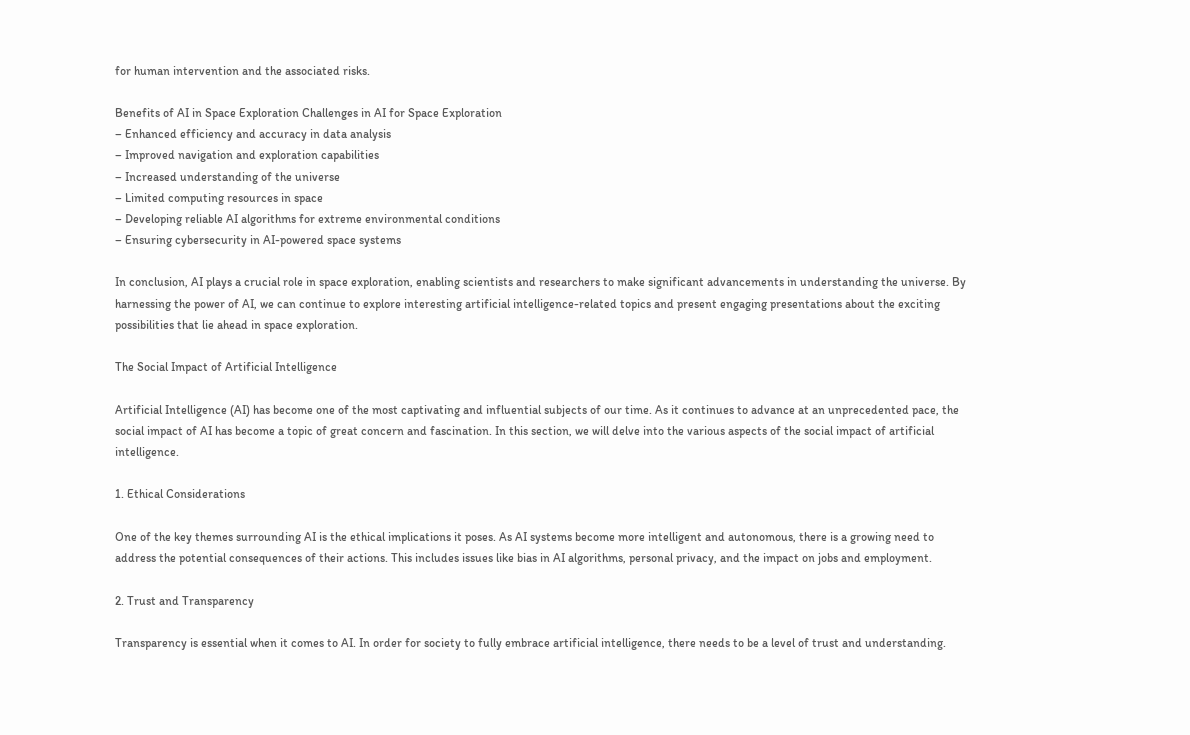for human intervention and the associated risks.

Benefits of AI in Space Exploration Challenges in AI for Space Exploration
– Enhanced efficiency and accuracy in data analysis
– Improved navigation and exploration capabilities
– Increased understanding of the universe
– Limited computing resources in space
– Developing reliable AI algorithms for extreme environmental conditions
– Ensuring cybersecurity in AI-powered space systems

In conclusion, AI plays a crucial role in space exploration, enabling scientists and researchers to make significant advancements in understanding the universe. By harnessing the power of AI, we can continue to explore interesting artificial intelligence-related topics and present engaging presentations about the exciting possibilities that lie ahead in space exploration.

The Social Impact of Artificial Intelligence

Artificial Intelligence (AI) has become one of the most captivating and influential subjects of our time. As it continues to advance at an unprecedented pace, the social impact of AI has become a topic of great concern and fascination. In this section, we will delve into the various aspects of the social impact of artificial intelligence.

1. Ethical Considerations

One of the key themes surrounding AI is the ethical implications it poses. As AI systems become more intelligent and autonomous, there is a growing need to address the potential consequences of their actions. This includes issues like bias in AI algorithms, personal privacy, and the impact on jobs and employment.

2. Trust and Transparency

Transparency is essential when it comes to AI. In order for society to fully embrace artificial intelligence, there needs to be a level of trust and understanding.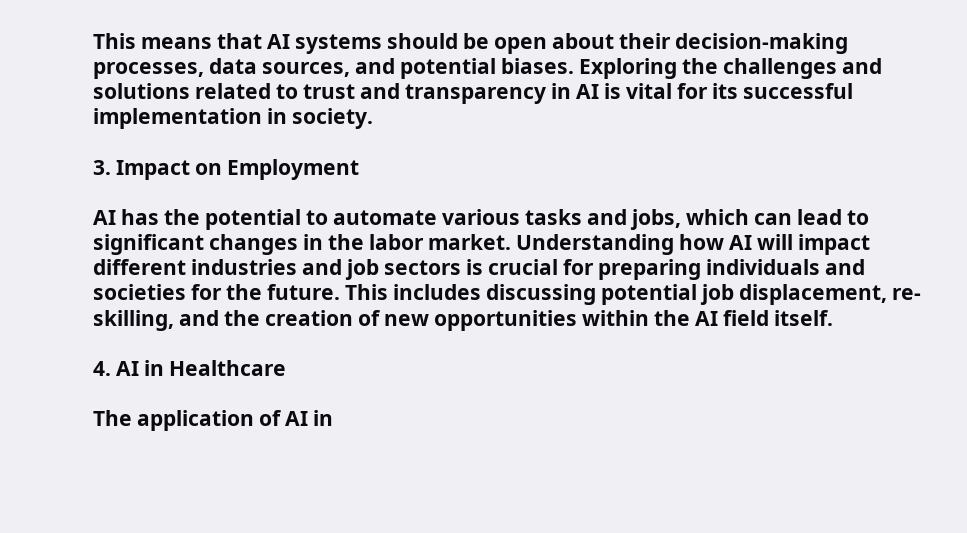This means that AI systems should be open about their decision-making processes, data sources, and potential biases. Exploring the challenges and solutions related to trust and transparency in AI is vital for its successful implementation in society.

3. Impact on Employment

AI has the potential to automate various tasks and jobs, which can lead to significant changes in the labor market. Understanding how AI will impact different industries and job sectors is crucial for preparing individuals and societies for the future. This includes discussing potential job displacement, re-skilling, and the creation of new opportunities within the AI field itself.

4. AI in Healthcare

The application of AI in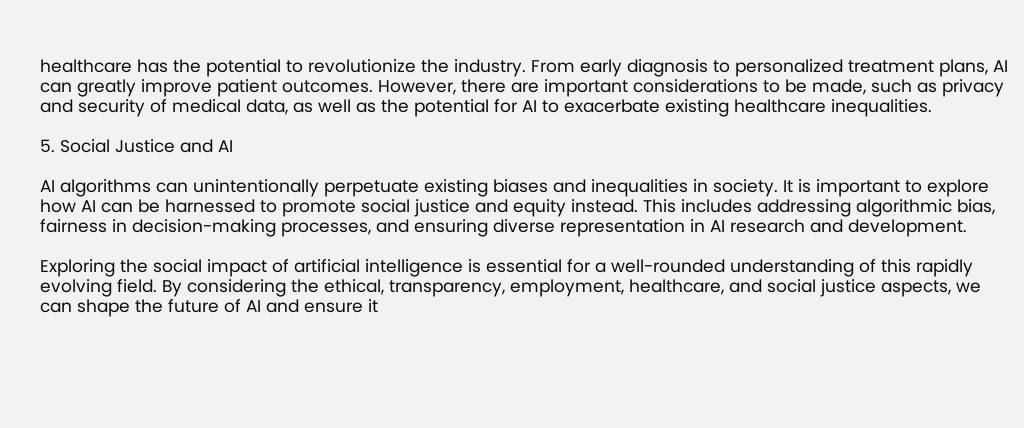healthcare has the potential to revolutionize the industry. From early diagnosis to personalized treatment plans, AI can greatly improve patient outcomes. However, there are important considerations to be made, such as privacy and security of medical data, as well as the potential for AI to exacerbate existing healthcare inequalities.

5. Social Justice and AI

AI algorithms can unintentionally perpetuate existing biases and inequalities in society. It is important to explore how AI can be harnessed to promote social justice and equity instead. This includes addressing algorithmic bias, fairness in decision-making processes, and ensuring diverse representation in AI research and development.

Exploring the social impact of artificial intelligence is essential for a well-rounded understanding of this rapidly evolving field. By considering the ethical, transparency, employment, healthcare, and social justice aspects, we can shape the future of AI and ensure it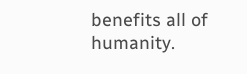benefits all of humanity.